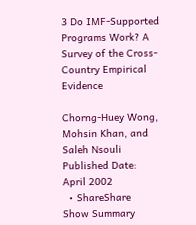3 Do IMF-Supported Programs Work? A Survey of the Cross-Country Empirical Evidence

Chorng-Huey Wong, Mohsin Khan, and Saleh Nsouli
Published Date:
April 2002
  • ShareShare
Show Summary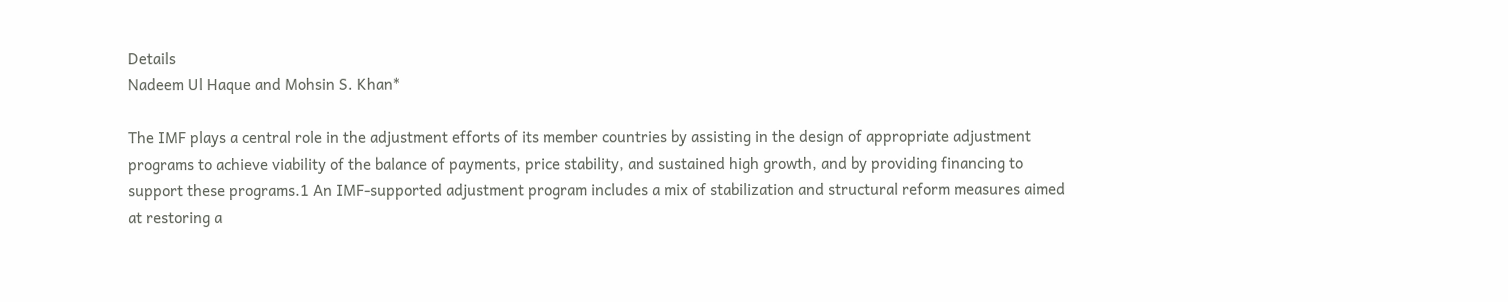Details
Nadeem Ul Haque and Mohsin S. Khan*

The IMF plays a central role in the adjustment efforts of its member countries by assisting in the design of appropriate adjustment programs to achieve viability of the balance of payments, price stability, and sustained high growth, and by providing financing to support these programs.1 An IMF-supported adjustment program includes a mix of stabilization and structural reform measures aimed at restoring a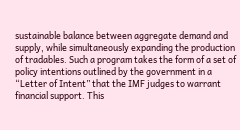sustainable balance between aggregate demand and supply, while simultaneously expanding the production of tradables. Such a program takes the form of a set of policy intentions outlined by the government in a “Letter of Intent” that the IMF judges to warrant financial support. This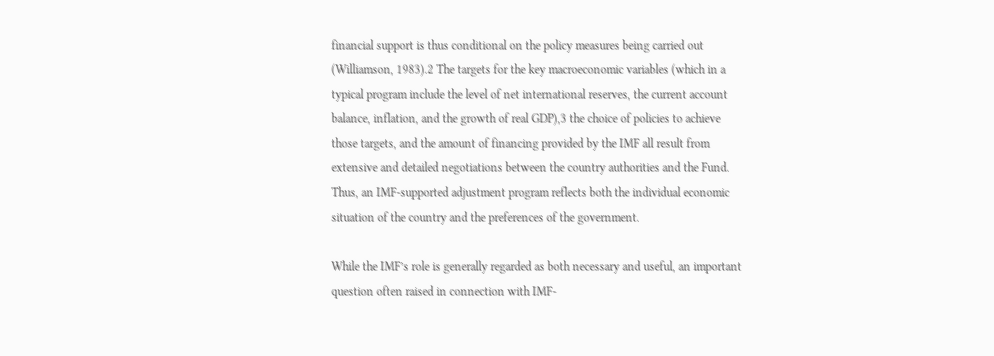financial support is thus conditional on the policy measures being carried out (Williamson, 1983).2 The targets for the key macroeconomic variables (which in a typical program include the level of net international reserves, the current account balance, inflation, and the growth of real GDP),3 the choice of policies to achieve those targets, and the amount of financing provided by the IMF all result from extensive and detailed negotiations between the country authorities and the Fund. Thus, an IMF-supported adjustment program reflects both the individual economic situation of the country and the preferences of the government.

While the IMF’s role is generally regarded as both necessary and useful, an important question often raised in connection with IMF-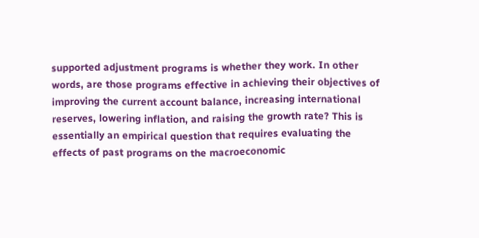supported adjustment programs is whether they work. In other words, are those programs effective in achieving their objectives of improving the current account balance, increasing international reserves, lowering inflation, and raising the growth rate? This is essentially an empirical question that requires evaluating the effects of past programs on the macroeconomic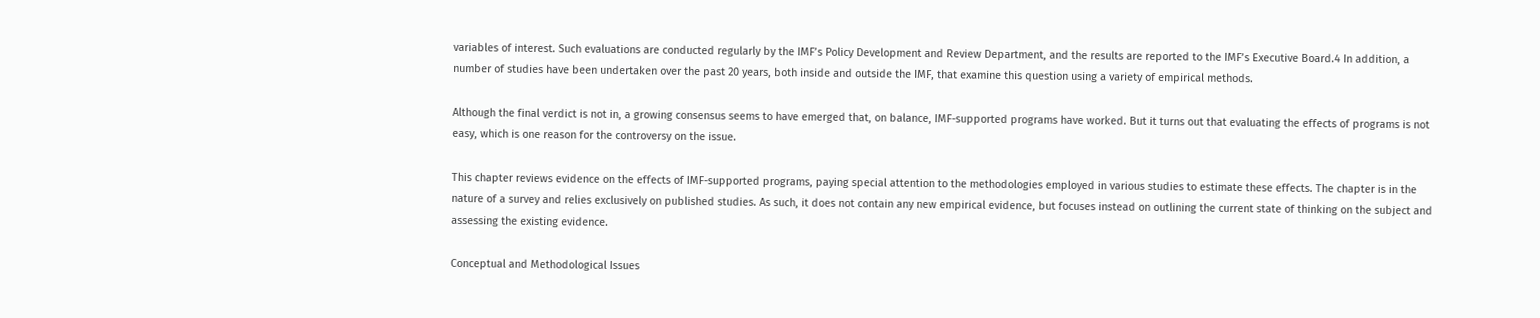variables of interest. Such evaluations are conducted regularly by the IMF’s Policy Development and Review Department, and the results are reported to the IMF’s Executive Board.4 In addition, a number of studies have been undertaken over the past 20 years, both inside and outside the IMF, that examine this question using a variety of empirical methods.

Although the final verdict is not in, a growing consensus seems to have emerged that, on balance, IMF-supported programs have worked. But it turns out that evaluating the effects of programs is not easy, which is one reason for the controversy on the issue.

This chapter reviews evidence on the effects of IMF-supported programs, paying special attention to the methodologies employed in various studies to estimate these effects. The chapter is in the nature of a survey and relies exclusively on published studies. As such, it does not contain any new empirical evidence, but focuses instead on outlining the current state of thinking on the subject and assessing the existing evidence.

Conceptual and Methodological Issues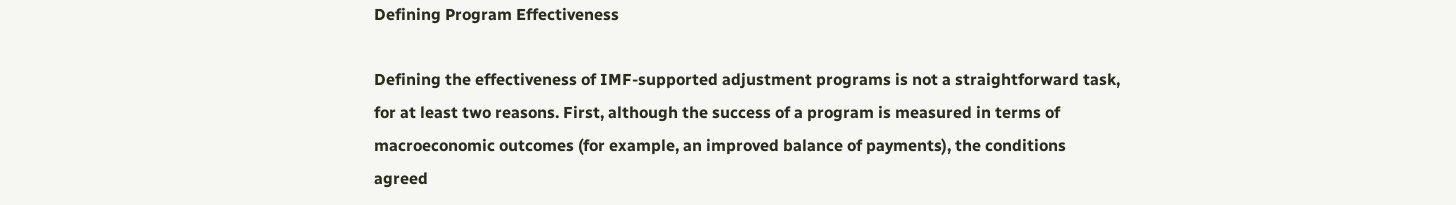Defining Program Effectiveness

Defining the effectiveness of IMF-supported adjustment programs is not a straightforward task, for at least two reasons. First, although the success of a program is measured in terms of macroeconomic outcomes (for example, an improved balance of payments), the conditions agreed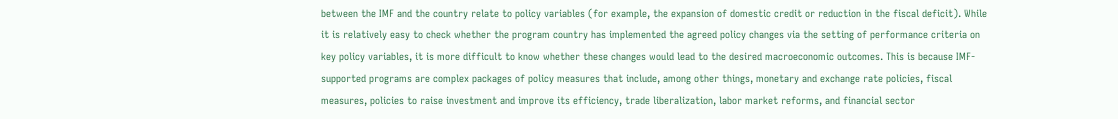between the IMF and the country relate to policy variables (for example, the expansion of domestic credit or reduction in the fiscal deficit). While it is relatively easy to check whether the program country has implemented the agreed policy changes via the setting of performance criteria on key policy variables, it is more difficult to know whether these changes would lead to the desired macroeconomic outcomes. This is because IMF-supported programs are complex packages of policy measures that include, among other things, monetary and exchange rate policies, fiscal measures, policies to raise investment and improve its efficiency, trade liberalization, labor market reforms, and financial sector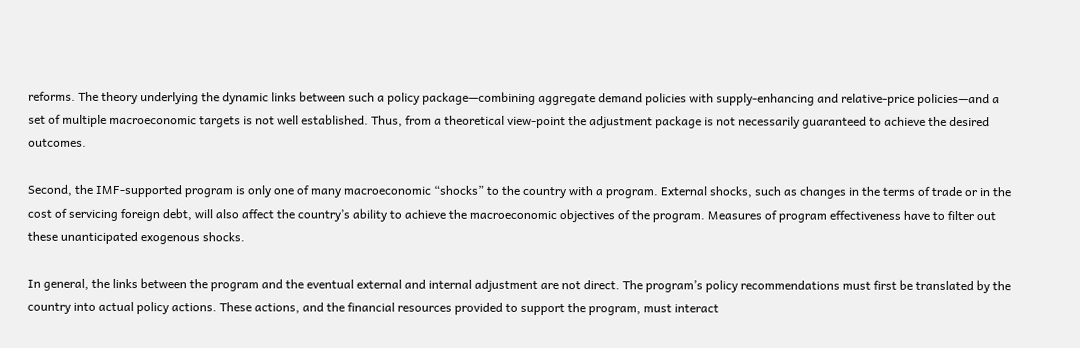reforms. The theory underlying the dynamic links between such a policy package—combining aggregate demand policies with supply-enhancing and relative-price policies—and a set of multiple macroeconomic targets is not well established. Thus, from a theoretical view-point the adjustment package is not necessarily guaranteed to achieve the desired outcomes.

Second, the IMF-supported program is only one of many macroeconomic “shocks” to the country with a program. External shocks, such as changes in the terms of trade or in the cost of servicing foreign debt, will also affect the country’s ability to achieve the macroeconomic objectives of the program. Measures of program effectiveness have to filter out these unanticipated exogenous shocks.

In general, the links between the program and the eventual external and internal adjustment are not direct. The program’s policy recommendations must first be translated by the country into actual policy actions. These actions, and the financial resources provided to support the program, must interact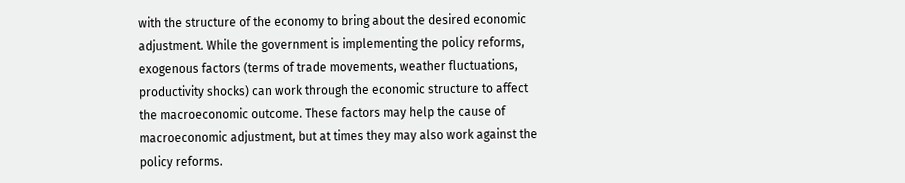with the structure of the economy to bring about the desired economic adjustment. While the government is implementing the policy reforms, exogenous factors (terms of trade movements, weather fluctuations, productivity shocks) can work through the economic structure to affect the macroeconomic outcome. These factors may help the cause of macroeconomic adjustment, but at times they may also work against the policy reforms.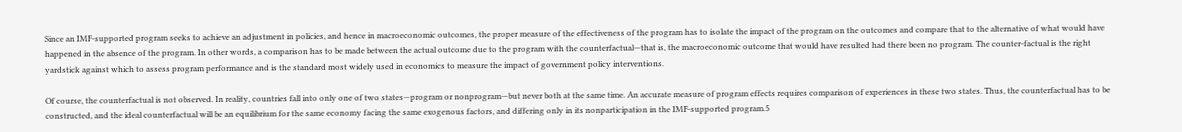Since an IMF-supported program seeks to achieve an adjustment in policies, and hence in macroeconomic outcomes, the proper measure of the effectiveness of the program has to isolate the impact of the program on the outcomes and compare that to the alternative of what would have happened in the absence of the program. In other words, a comparison has to be made between the actual outcome due to the program with the counterfactual—that is, the macroeconomic outcome that would have resulted had there been no program. The counter-factual is the right yardstick against which to assess program performance and is the standard most widely used in economics to measure the impact of government policy interventions.

Of course, the counterfactual is not observed. In reality, countries fall into only one of two states—program or nonprogram—but never both at the same time. An accurate measure of program effects requires comparison of experiences in these two states. Thus, the counterfactual has to be constructed, and the ideal counterfactual will be an equilibrium for the same economy facing the same exogenous factors, and differing only in its nonparticipation in the IMF-supported program.5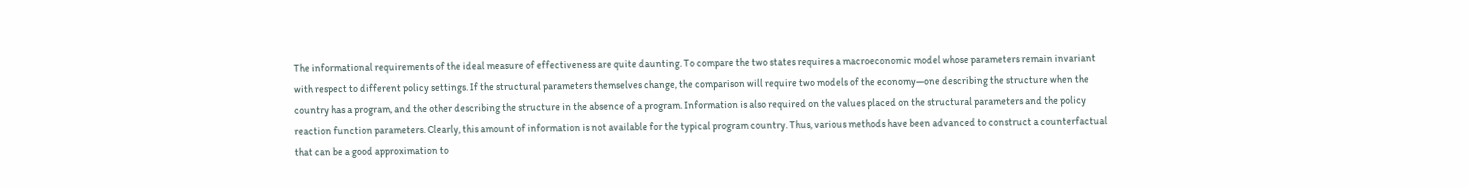The informational requirements of the ideal measure of effectiveness are quite daunting. To compare the two states requires a macroeconomic model whose parameters remain invariant with respect to different policy settings. If the structural parameters themselves change, the comparison will require two models of the economy—one describing the structure when the country has a program, and the other describing the structure in the absence of a program. Information is also required on the values placed on the structural parameters and the policy reaction function parameters. Clearly, this amount of information is not available for the typical program country. Thus, various methods have been advanced to construct a counterfactual that can be a good approximation to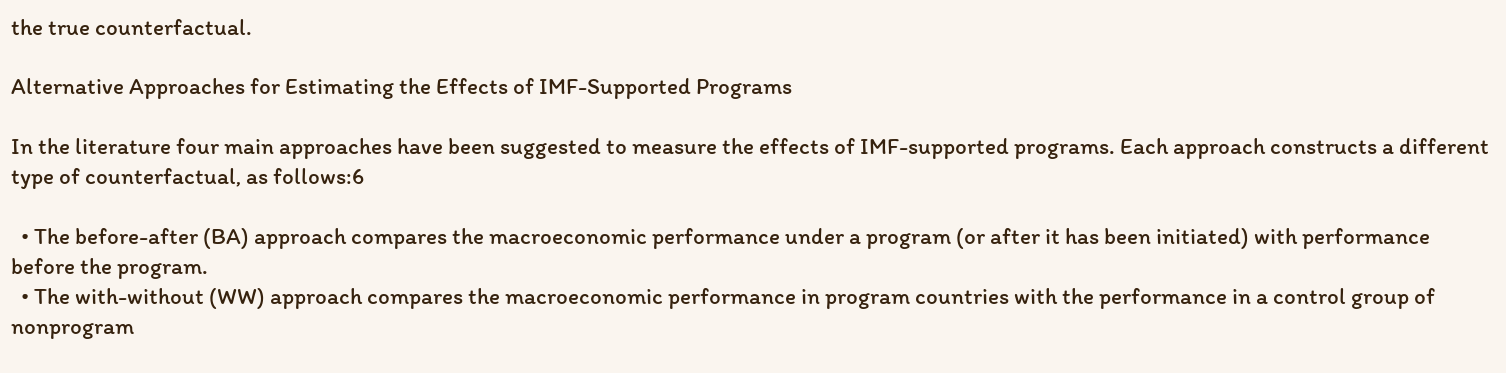the true counterfactual.

Alternative Approaches for Estimating the Effects of IMF-Supported Programs

In the literature four main approaches have been suggested to measure the effects of IMF-supported programs. Each approach constructs a different type of counterfactual, as follows:6

  • The before-after (BA) approach compares the macroeconomic performance under a program (or after it has been initiated) with performance before the program.
  • The with-without (WW) approach compares the macroeconomic performance in program countries with the performance in a control group of nonprogram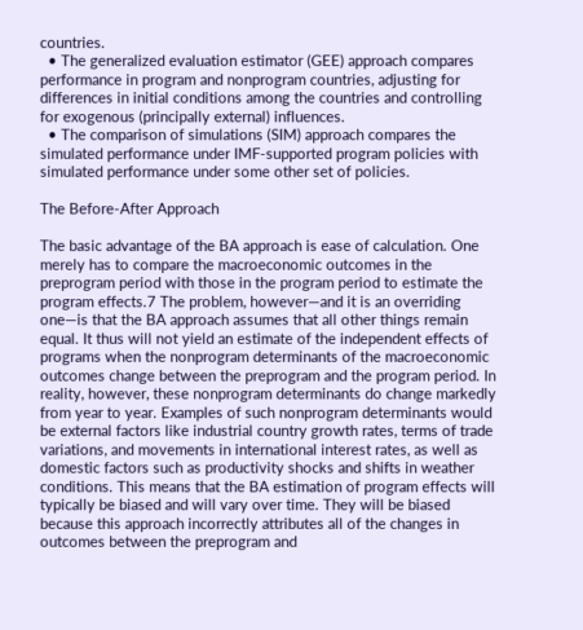countries.
  • The generalized evaluation estimator (GEE) approach compares performance in program and nonprogram countries, adjusting for differences in initial conditions among the countries and controlling for exogenous (principally external) influences.
  • The comparison of simulations (SIM) approach compares the simulated performance under IMF-supported program policies with simulated performance under some other set of policies.

The Before-After Approach

The basic advantage of the BA approach is ease of calculation. One merely has to compare the macroeconomic outcomes in the preprogram period with those in the program period to estimate the program effects.7 The problem, however—and it is an overriding one—is that the BA approach assumes that all other things remain equal. It thus will not yield an estimate of the independent effects of programs when the nonprogram determinants of the macroeconomic outcomes change between the preprogram and the program period. In reality, however, these nonprogram determinants do change markedly from year to year. Examples of such nonprogram determinants would be external factors like industrial country growth rates, terms of trade variations, and movements in international interest rates, as well as domestic factors such as productivity shocks and shifts in weather conditions. This means that the BA estimation of program effects will typically be biased and will vary over time. They will be biased because this approach incorrectly attributes all of the changes in outcomes between the preprogram and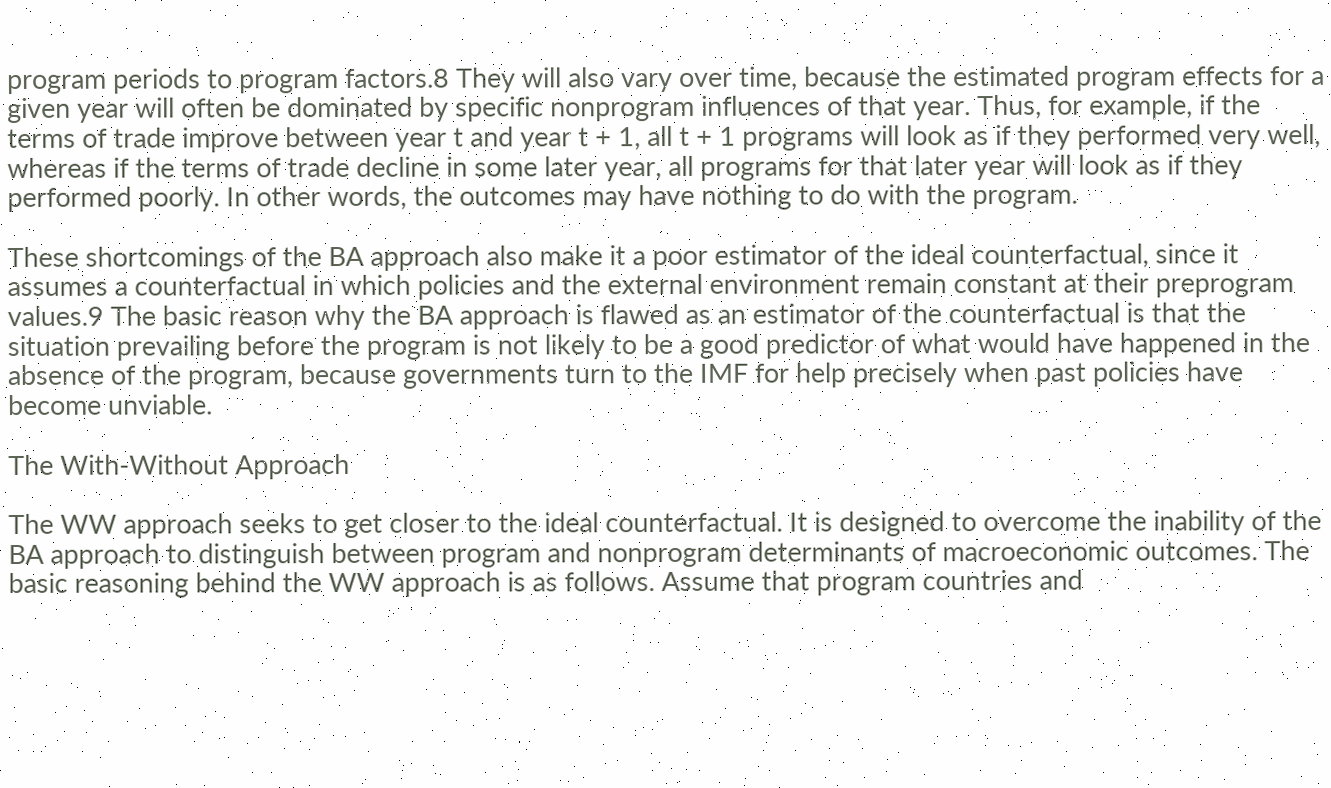program periods to program factors.8 They will also vary over time, because the estimated program effects for a given year will often be dominated by specific nonprogram influences of that year. Thus, for example, if the terms of trade improve between year t and year t + 1, all t + 1 programs will look as if they performed very well, whereas if the terms of trade decline in some later year, all programs for that later year will look as if they performed poorly. In other words, the outcomes may have nothing to do with the program.

These shortcomings of the BA approach also make it a poor estimator of the ideal counterfactual, since it assumes a counterfactual in which policies and the external environment remain constant at their preprogram values.9 The basic reason why the BA approach is flawed as an estimator of the counterfactual is that the situation prevailing before the program is not likely to be a good predictor of what would have happened in the absence of the program, because governments turn to the IMF for help precisely when past policies have become unviable.

The With-Without Approach

The WW approach seeks to get closer to the ideal counterfactual. It is designed to overcome the inability of the BA approach to distinguish between program and nonprogram determinants of macroeconomic outcomes. The basic reasoning behind the WW approach is as follows. Assume that program countries and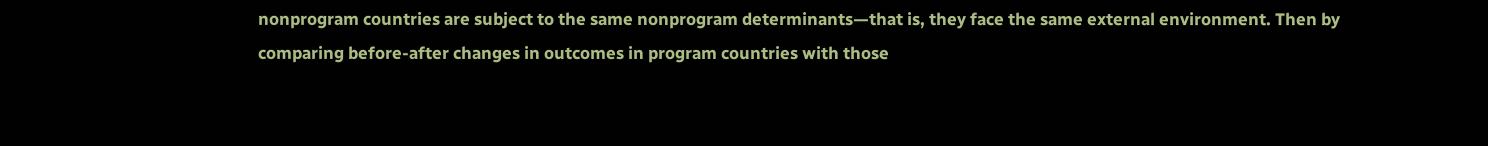nonprogram countries are subject to the same nonprogram determinants—that is, they face the same external environment. Then by comparing before-after changes in outcomes in program countries with those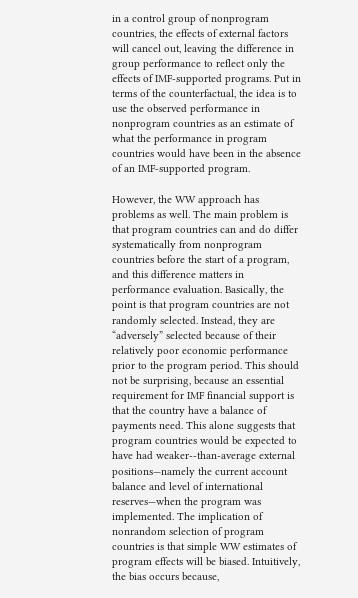in a control group of nonprogram countries, the effects of external factors will cancel out, leaving the difference in group performance to reflect only the effects of IMF-supported programs. Put in terms of the counterfactual, the idea is to use the observed performance in nonprogram countries as an estimate of what the performance in program countries would have been in the absence of an IMF-supported program.

However, the WW approach has problems as well. The main problem is that program countries can and do differ systematically from nonprogram countries before the start of a program, and this difference matters in performance evaluation. Basically, the point is that program countries are not randomly selected. Instead, they are “adversely” selected because of their relatively poor economic performance prior to the program period. This should not be surprising, because an essential requirement for IMF financial support is that the country have a balance of payments need. This alone suggests that program countries would be expected to have had weaker--than-average external positions—namely the current account balance and level of international reserves—when the program was implemented. The implication of nonrandom selection of program countries is that simple WW estimates of program effects will be biased. Intuitively, the bias occurs because,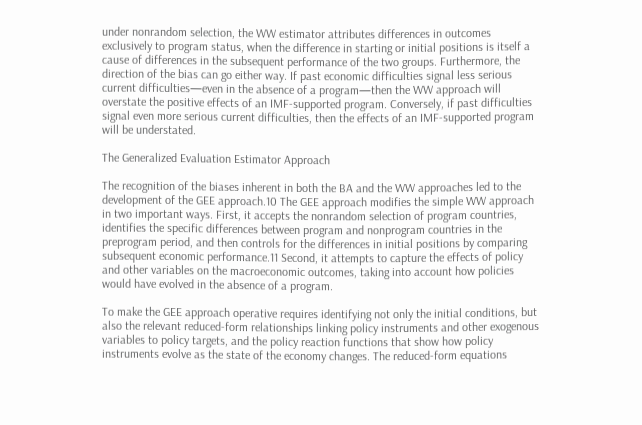under nonrandom selection, the WW estimator attributes differences in outcomes exclusively to program status, when the difference in starting or initial positions is itself a cause of differences in the subsequent performance of the two groups. Furthermore, the direction of the bias can go either way. If past economic difficulties signal less serious current difficulties—even in the absence of a program—then the WW approach will overstate the positive effects of an IMF-supported program. Conversely, if past difficulties signal even more serious current difficulties, then the effects of an IMF-supported program will be understated.

The Generalized Evaluation Estimator Approach

The recognition of the biases inherent in both the BA and the WW approaches led to the development of the GEE approach.10 The GEE approach modifies the simple WW approach in two important ways. First, it accepts the nonrandom selection of program countries, identifies the specific differences between program and nonprogram countries in the preprogram period, and then controls for the differences in initial positions by comparing subsequent economic performance.11 Second, it attempts to capture the effects of policy and other variables on the macroeconomic outcomes, taking into account how policies would have evolved in the absence of a program.

To make the GEE approach operative requires identifying not only the initial conditions, but also the relevant reduced-form relationships linking policy instruments and other exogenous variables to policy targets, and the policy reaction functions that show how policy instruments evolve as the state of the economy changes. The reduced-form equations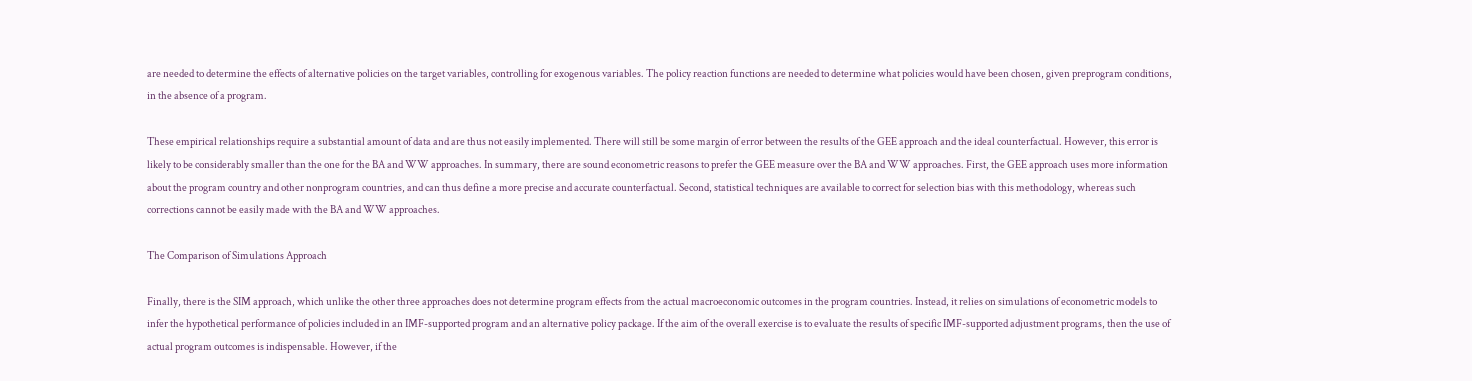are needed to determine the effects of alternative policies on the target variables, controlling for exogenous variables. The policy reaction functions are needed to determine what policies would have been chosen, given preprogram conditions, in the absence of a program.

These empirical relationships require a substantial amount of data and are thus not easily implemented. There will still be some margin of error between the results of the GEE approach and the ideal counterfactual. However, this error is likely to be considerably smaller than the one for the BA and WW approaches. In summary, there are sound econometric reasons to prefer the GEE measure over the BA and WW approaches. First, the GEE approach uses more information about the program country and other nonprogram countries, and can thus define a more precise and accurate counterfactual. Second, statistical techniques are available to correct for selection bias with this methodology, whereas such corrections cannot be easily made with the BA and WW approaches.

The Comparison of Simulations Approach

Finally, there is the SIM approach, which unlike the other three approaches does not determine program effects from the actual macroeconomic outcomes in the program countries. Instead, it relies on simulations of econometric models to infer the hypothetical performance of policies included in an IMF-supported program and an alternative policy package. If the aim of the overall exercise is to evaluate the results of specific IMF-supported adjustment programs, then the use of actual program outcomes is indispensable. However, if the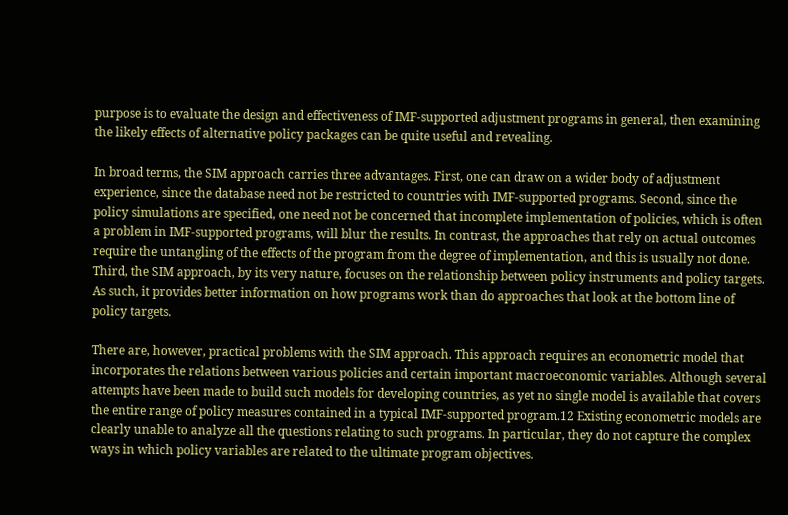purpose is to evaluate the design and effectiveness of IMF-supported adjustment programs in general, then examining the likely effects of alternative policy packages can be quite useful and revealing.

In broad terms, the SIM approach carries three advantages. First, one can draw on a wider body of adjustment experience, since the database need not be restricted to countries with IMF-supported programs. Second, since the policy simulations are specified, one need not be concerned that incomplete implementation of policies, which is often a problem in IMF-supported programs, will blur the results. In contrast, the approaches that rely on actual outcomes require the untangling of the effects of the program from the degree of implementation, and this is usually not done. Third, the SIM approach, by its very nature, focuses on the relationship between policy instruments and policy targets. As such, it provides better information on how programs work than do approaches that look at the bottom line of policy targets.

There are, however, practical problems with the SIM approach. This approach requires an econometric model that incorporates the relations between various policies and certain important macroeconomic variables. Although several attempts have been made to build such models for developing countries, as yet no single model is available that covers the entire range of policy measures contained in a typical IMF-supported program.12 Existing econometric models are clearly unable to analyze all the questions relating to such programs. In particular, they do not capture the complex ways in which policy variables are related to the ultimate program objectives.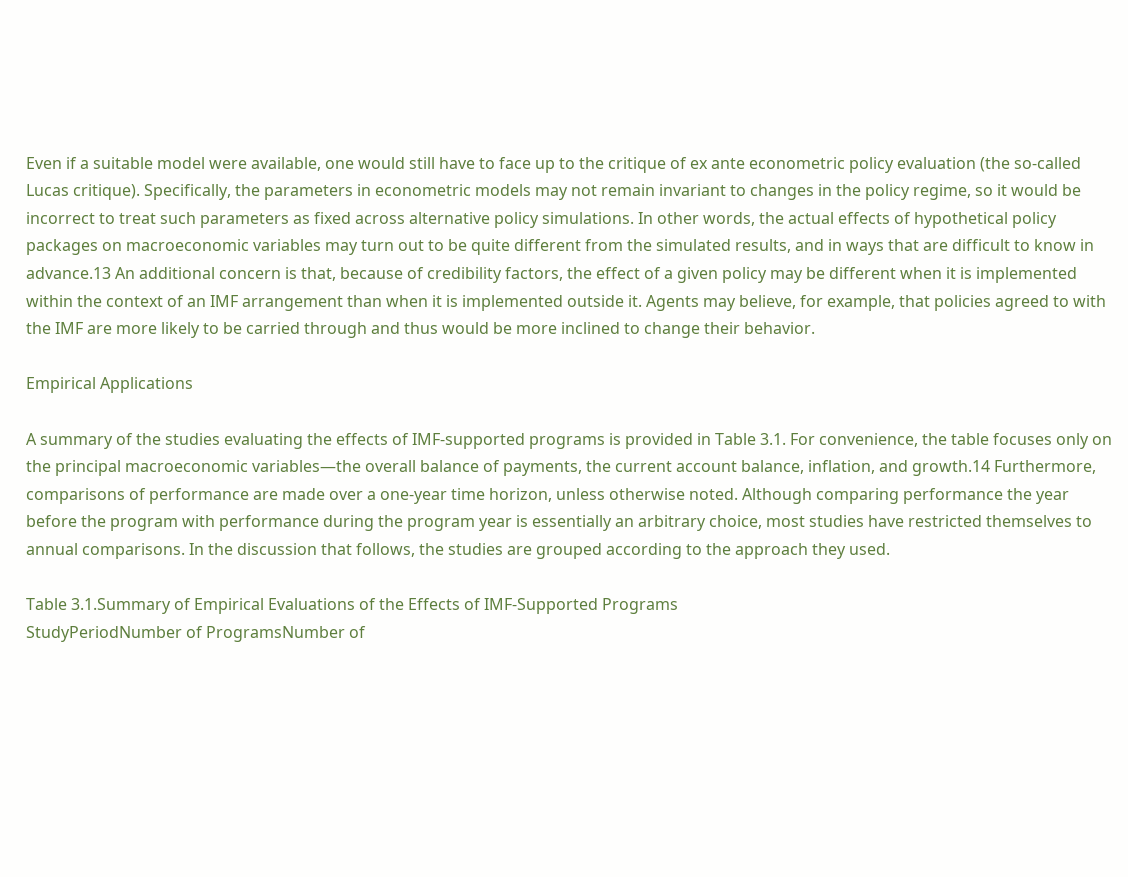Even if a suitable model were available, one would still have to face up to the critique of ex ante econometric policy evaluation (the so-called Lucas critique). Specifically, the parameters in econometric models may not remain invariant to changes in the policy regime, so it would be incorrect to treat such parameters as fixed across alternative policy simulations. In other words, the actual effects of hypothetical policy packages on macroeconomic variables may turn out to be quite different from the simulated results, and in ways that are difficult to know in advance.13 An additional concern is that, because of credibility factors, the effect of a given policy may be different when it is implemented within the context of an IMF arrangement than when it is implemented outside it. Agents may believe, for example, that policies agreed to with the IMF are more likely to be carried through and thus would be more inclined to change their behavior.

Empirical Applications

A summary of the studies evaluating the effects of IMF-supported programs is provided in Table 3.1. For convenience, the table focuses only on the principal macroeconomic variables—the overall balance of payments, the current account balance, inflation, and growth.14 Furthermore, comparisons of performance are made over a one-year time horizon, unless otherwise noted. Although comparing performance the year before the program with performance during the program year is essentially an arbitrary choice, most studies have restricted themselves to annual comparisons. In the discussion that follows, the studies are grouped according to the approach they used.

Table 3.1.Summary of Empirical Evaluations of the Effects of IMF-Supported Programs
StudyPeriodNumber of ProgramsNumber of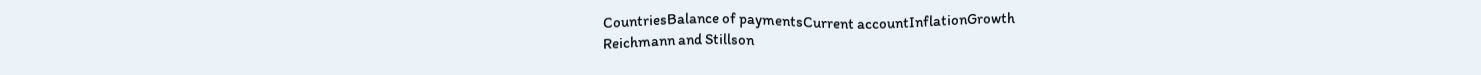CountriesBalance of paymentsCurrent accountInflationGrowth
Reichmann and Stillson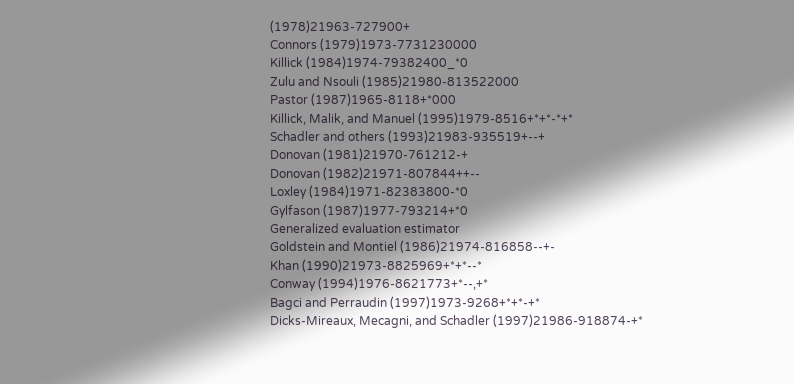(1978)21963-727900+
Connors (1979)1973-7731230000
Killick (1984)1974-79382400_*0
Zulu and Nsouli (1985)21980-813522000
Pastor (1987)1965-8118+*000
Killick, Malik, and Manuel (1995)1979-8516+*+*-*+*
Schadler and others (1993)21983-935519+--+
Donovan (1981)21970-761212-+
Donovan (1982)21971-807844++--
Loxley (1984)1971-82383800-*0
Gylfason (1987)1977-793214+*0
Generalized evaluation estimator
Goldstein and Montiel (1986)21974-816858--+-
Khan (1990)21973-8825969+*+*--*
Conway (1994)1976-8621773+*--,+*
Bagci and Perraudin (1997)1973-9268+*+*-+*
Dicks-Mireaux, Mecagni, and Schadler (1997)21986-918874-+*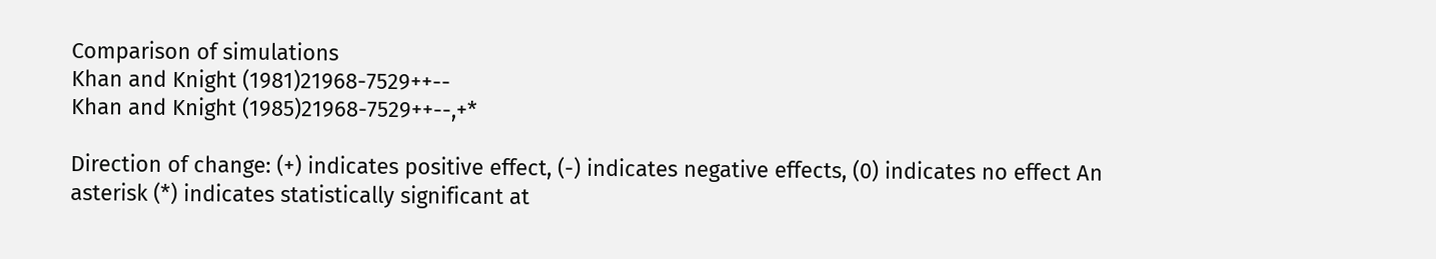Comparison of simulations
Khan and Knight (1981)21968-7529++--
Khan and Knight (1985)21968-7529++--,+*

Direction of change: (+) indicates positive effect, (-) indicates negative effects, (0) indicates no effect An asterisk (*) indicates statistically significant at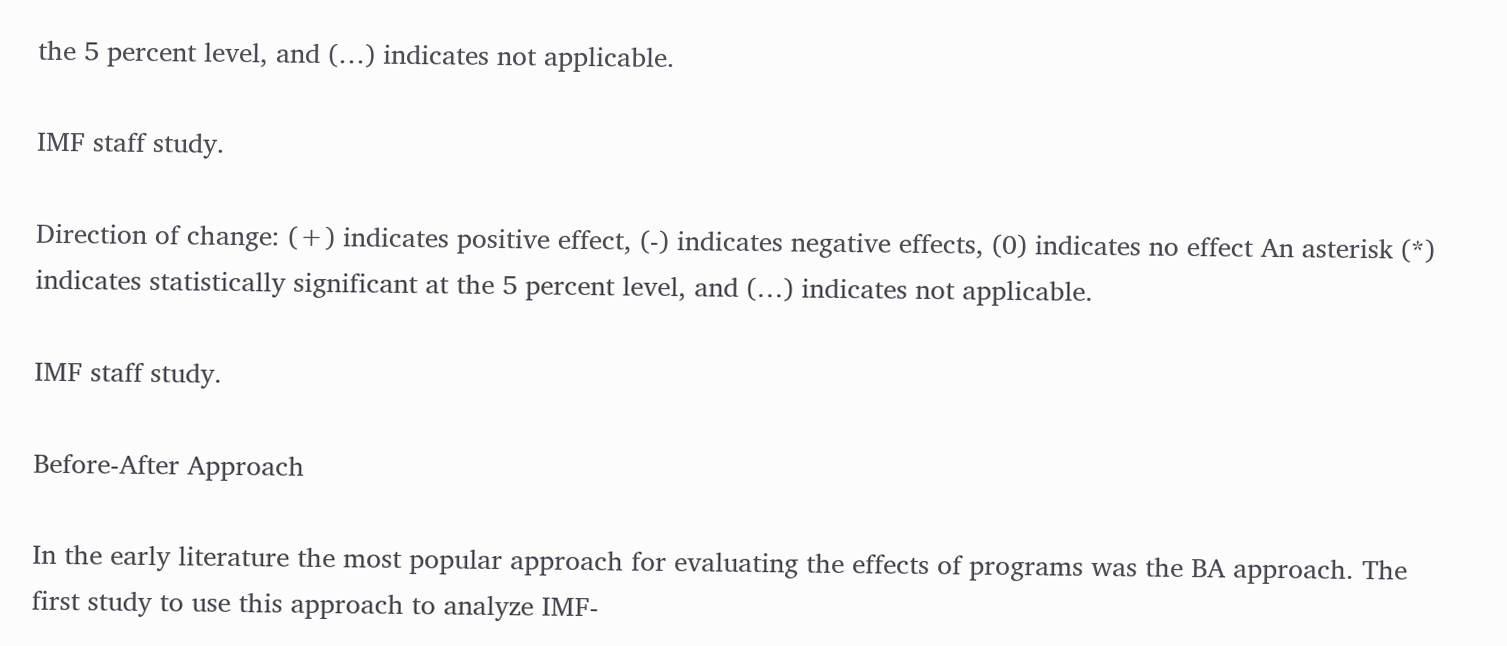the 5 percent level, and (…) indicates not applicable.

IMF staff study.

Direction of change: (+) indicates positive effect, (-) indicates negative effects, (0) indicates no effect An asterisk (*) indicates statistically significant at the 5 percent level, and (…) indicates not applicable.

IMF staff study.

Before-After Approach

In the early literature the most popular approach for evaluating the effects of programs was the BA approach. The first study to use this approach to analyze IMF-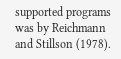supported programs was by Reichmann and Stillson (1978).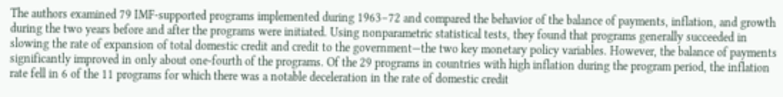The authors examined 79 IMF-supported programs implemented during 1963–72 and compared the behavior of the balance of payments, inflation, and growth during the two years before and after the programs were initiated. Using nonparametric statistical tests, they found that programs generally succeeded in slowing the rate of expansion of total domestic credit and credit to the government—the two key monetary policy variables. However, the balance of payments significantly improved in only about one-fourth of the programs. Of the 29 programs in countries with high inflation during the program period, the inflation rate fell in 6 of the 11 programs for which there was a notable deceleration in the rate of domestic credit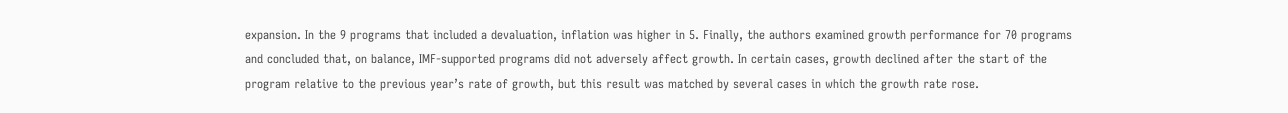expansion. In the 9 programs that included a devaluation, inflation was higher in 5. Finally, the authors examined growth performance for 70 programs and concluded that, on balance, IMF-supported programs did not adversely affect growth. In certain cases, growth declined after the start of the program relative to the previous year’s rate of growth, but this result was matched by several cases in which the growth rate rose.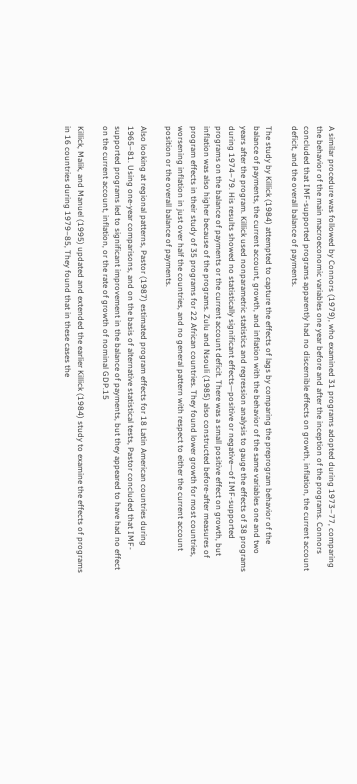A similar procedure was followed by Connors (1979), who examined 31 programs adopted during 1973–77, comparing the behavior of the main macroeconomic variables one year before and after the inception of the programs. Connors concluded that IMF-supported programs apparently had no discernible effects on growth, inflation, the current account deficit, and the overall balance of payments.

The study by Killick (1984) attempted to capture the effects of lags by comparing the preprogram behavior of the balance of payments, the current account, growth, and inflation with the behavior of the same variables one and two years after the program. Killick used nonparametric statistics and regression analysis to gauge the effects of 38 programs during 1974–79. His results showed no statistically significant effects—positive or negative—of IMF-supported programs on the balance of payments or the current account deficit. There was a small positive effect on growth, but inflation was also higher because of the programs. Zulu and Nsouli (1985) also constructed before-after measures of program effects in their study of 35 programs for 22 African countries. They found lower growth for most countries, worsening inflation in just over half the countries, and no general pattern with respect to either the current account position or the overall balance of payments.

Also looking at regional patterns, Pastor (1987) estimated program effects for 18 Latin American countries during 1965–81. Using one-year comparisons, and on the basis of alternative statistical tests, Pastor concluded that IMF-supported programs led to significant improvement in the balance of payments, but they appeared to have had no effect on the current account, inflation, or the rate of growth of nominal GDP.15

Killick, Malik, and Manuel (1995) updated and extended the earlier Killick (1984) study to examine the effects of programs in 16 countries during 1979–85, They found that in these cases the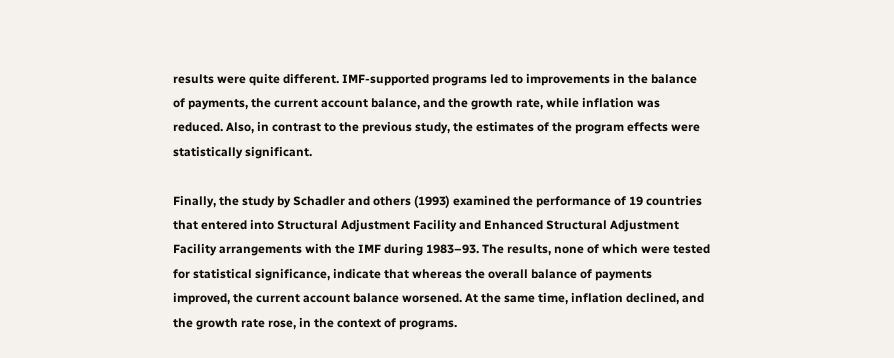results were quite different. IMF-supported programs led to improvements in the balance of payments, the current account balance, and the growth rate, while inflation was reduced. Also, in contrast to the previous study, the estimates of the program effects were statistically significant.

Finally, the study by Schadler and others (1993) examined the performance of 19 countries that entered into Structural Adjustment Facility and Enhanced Structural Adjustment Facility arrangements with the IMF during 1983–93. The results, none of which were tested for statistical significance, indicate that whereas the overall balance of payments improved, the current account balance worsened. At the same time, inflation declined, and the growth rate rose, in the context of programs.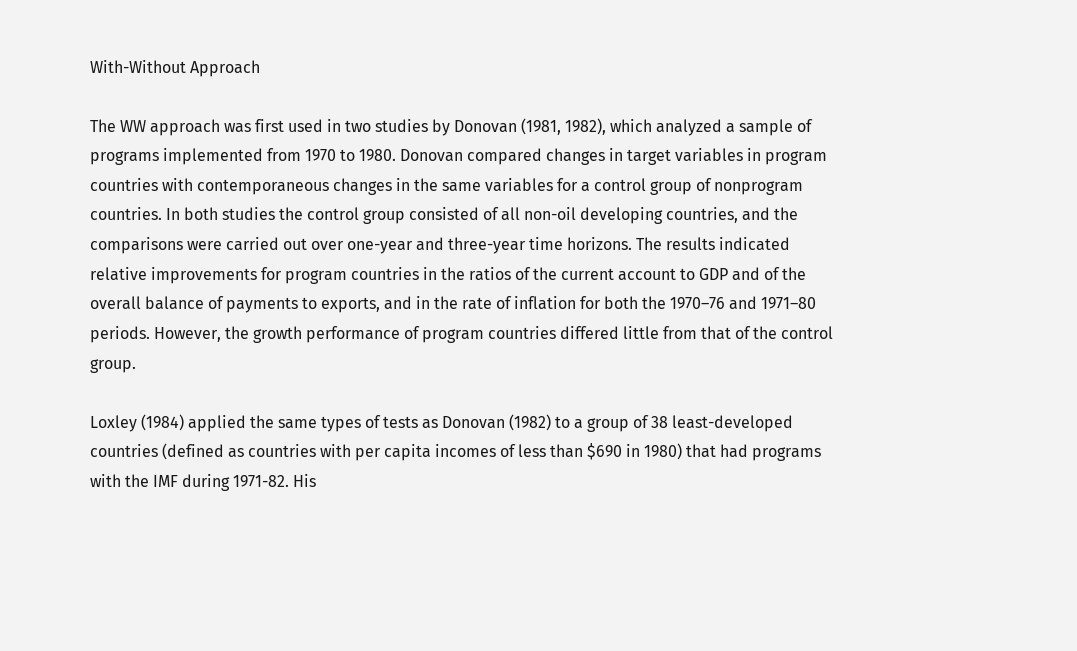With-Without Approach

The WW approach was first used in two studies by Donovan (1981, 1982), which analyzed a sample of programs implemented from 1970 to 1980. Donovan compared changes in target variables in program countries with contemporaneous changes in the same variables for a control group of nonprogram countries. In both studies the control group consisted of all non-oil developing countries, and the comparisons were carried out over one-year and three-year time horizons. The results indicated relative improvements for program countries in the ratios of the current account to GDP and of the overall balance of payments to exports, and in the rate of inflation for both the 1970–76 and 1971–80 periods. However, the growth performance of program countries differed little from that of the control group.

Loxley (1984) applied the same types of tests as Donovan (1982) to a group of 38 least-developed countries (defined as countries with per capita incomes of less than $690 in 1980) that had programs with the IMF during 1971-82. His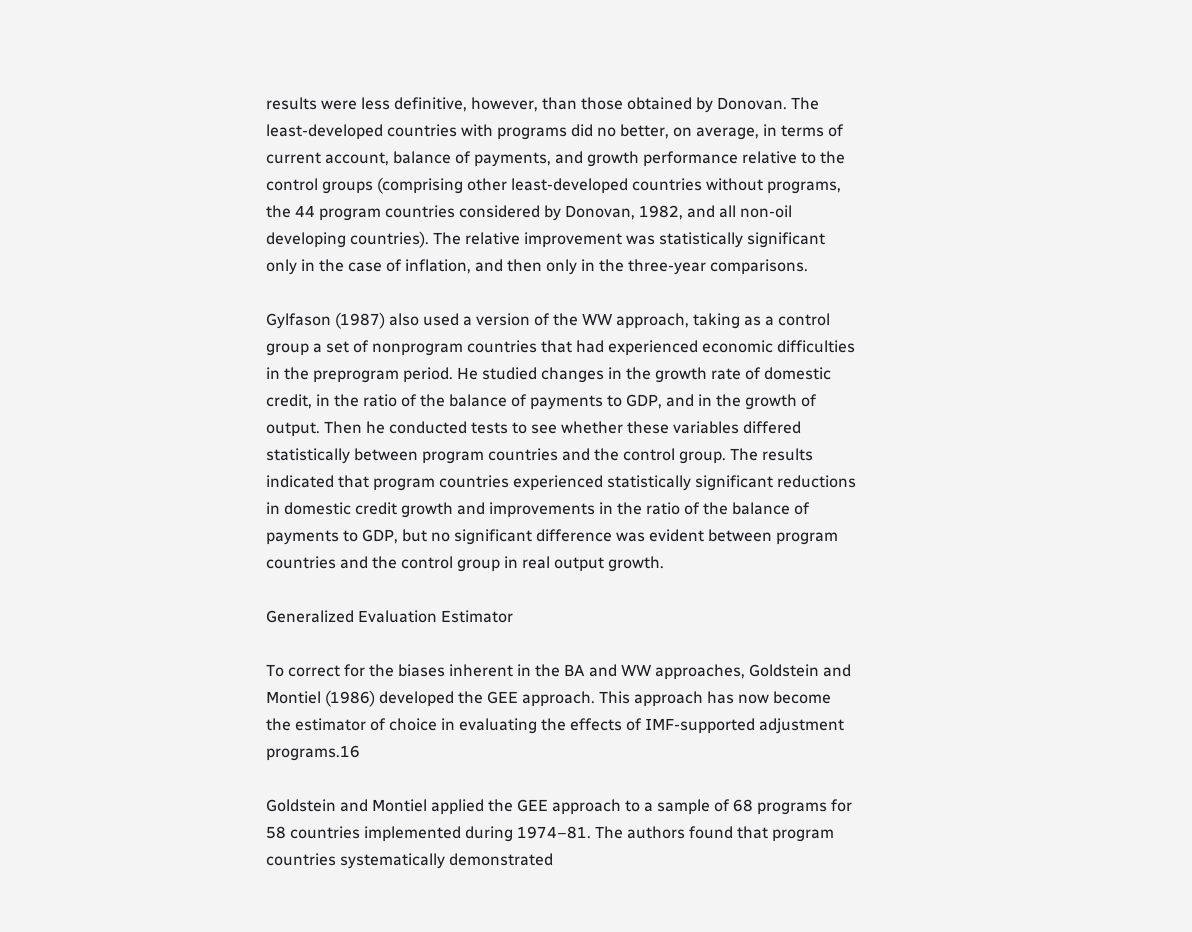results were less definitive, however, than those obtained by Donovan. The least-developed countries with programs did no better, on average, in terms of current account, balance of payments, and growth performance relative to the control groups (comprising other least-developed countries without programs, the 44 program countries considered by Donovan, 1982, and all non-oil developing countries). The relative improvement was statistically significant only in the case of inflation, and then only in the three-year comparisons.

Gylfason (1987) also used a version of the WW approach, taking as a control group a set of nonprogram countries that had experienced economic difficulties in the preprogram period. He studied changes in the growth rate of domestic credit, in the ratio of the balance of payments to GDP, and in the growth of output. Then he conducted tests to see whether these variables differed statistically between program countries and the control group. The results indicated that program countries experienced statistically significant reductions in domestic credit growth and improvements in the ratio of the balance of payments to GDP, but no significant difference was evident between program countries and the control group in real output growth.

Generalized Evaluation Estimator

To correct for the biases inherent in the BA and WW approaches, Goldstein and Montiel (1986) developed the GEE approach. This approach has now become the estimator of choice in evaluating the effects of IMF-supported adjustment programs.16

Goldstein and Montiel applied the GEE approach to a sample of 68 programs for 58 countries implemented during 1974–81. The authors found that program countries systematically demonstrated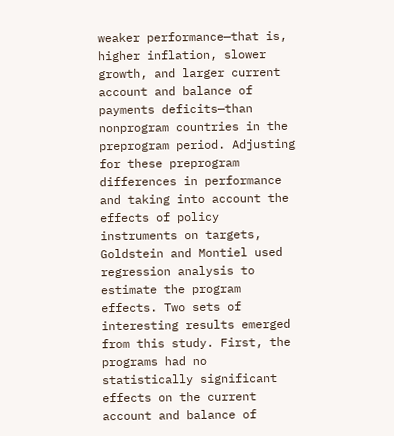weaker performance—that is, higher inflation, slower growth, and larger current account and balance of payments deficits—than nonprogram countries in the preprogram period. Adjusting for these preprogram differences in performance and taking into account the effects of policy instruments on targets, Goldstein and Montiel used regression analysis to estimate the program effects. Two sets of interesting results emerged from this study. First, the programs had no statistically significant effects on the current account and balance of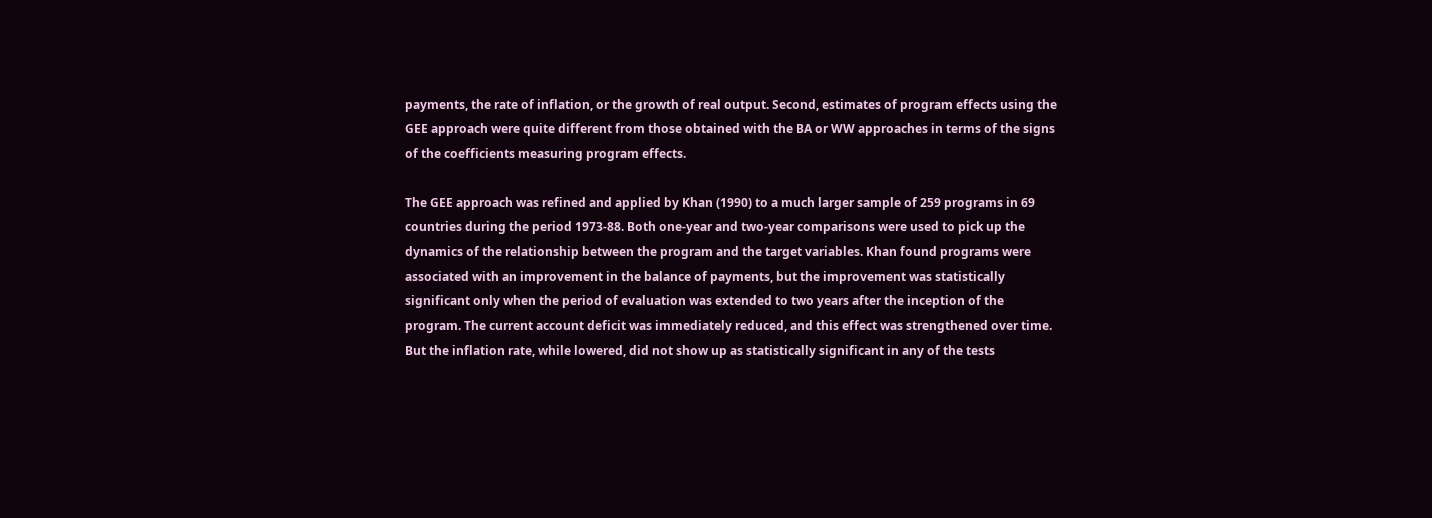payments, the rate of inflation, or the growth of real output. Second, estimates of program effects using the GEE approach were quite different from those obtained with the BA or WW approaches in terms of the signs of the coefficients measuring program effects.

The GEE approach was refined and applied by Khan (1990) to a much larger sample of 259 programs in 69 countries during the period 1973-88. Both one-year and two-year comparisons were used to pick up the dynamics of the relationship between the program and the target variables. Khan found programs were associated with an improvement in the balance of payments, but the improvement was statistically significant only when the period of evaluation was extended to two years after the inception of the program. The current account deficit was immediately reduced, and this effect was strengthened over time. But the inflation rate, while lowered, did not show up as statistically significant in any of the tests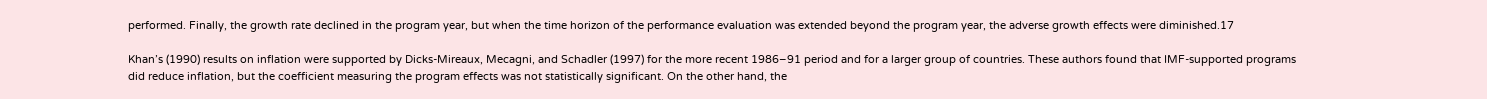performed. Finally, the growth rate declined in the program year, but when the time horizon of the performance evaluation was extended beyond the program year, the adverse growth effects were diminished.17

Khan’s (1990) results on inflation were supported by Dicks-Mireaux, Mecagni, and Schadler (1997) for the more recent 1986–91 period and for a larger group of countries. These authors found that IMF-supported programs did reduce inflation, but the coefficient measuring the program effects was not statistically significant. On the other hand, the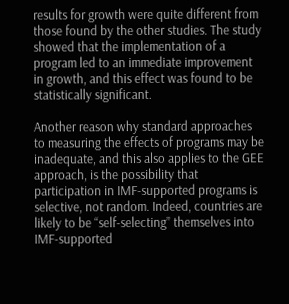results for growth were quite different from those found by the other studies. The study showed that the implementation of a program led to an immediate improvement in growth, and this effect was found to be statistically significant.

Another reason why standard approaches to measuring the effects of programs may be inadequate, and this also applies to the GEE approach, is the possibility that participation in IMF-supported programs is selective, not random. Indeed, countries are likely to be “self-selecting” themselves into IMF-supported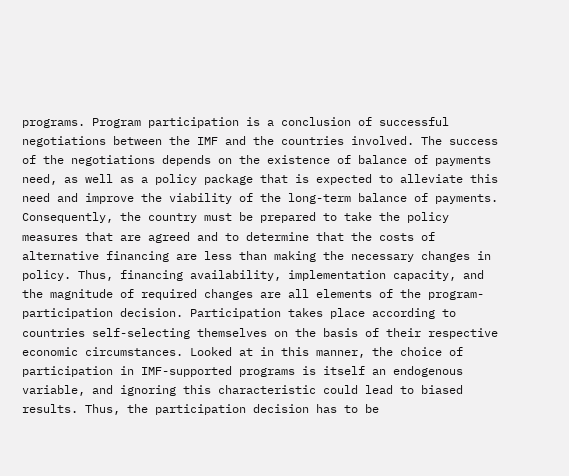programs. Program participation is a conclusion of successful negotiations between the IMF and the countries involved. The success of the negotiations depends on the existence of balance of payments need, as well as a policy package that is expected to alleviate this need and improve the viability of the long-term balance of payments. Consequently, the country must be prepared to take the policy measures that are agreed and to determine that the costs of alternative financing are less than making the necessary changes in policy. Thus, financing availability, implementation capacity, and the magnitude of required changes are all elements of the program-participation decision. Participation takes place according to countries self-selecting themselves on the basis of their respective economic circumstances. Looked at in this manner, the choice of participation in IMF-supported programs is itself an endogenous variable, and ignoring this characteristic could lead to biased results. Thus, the participation decision has to be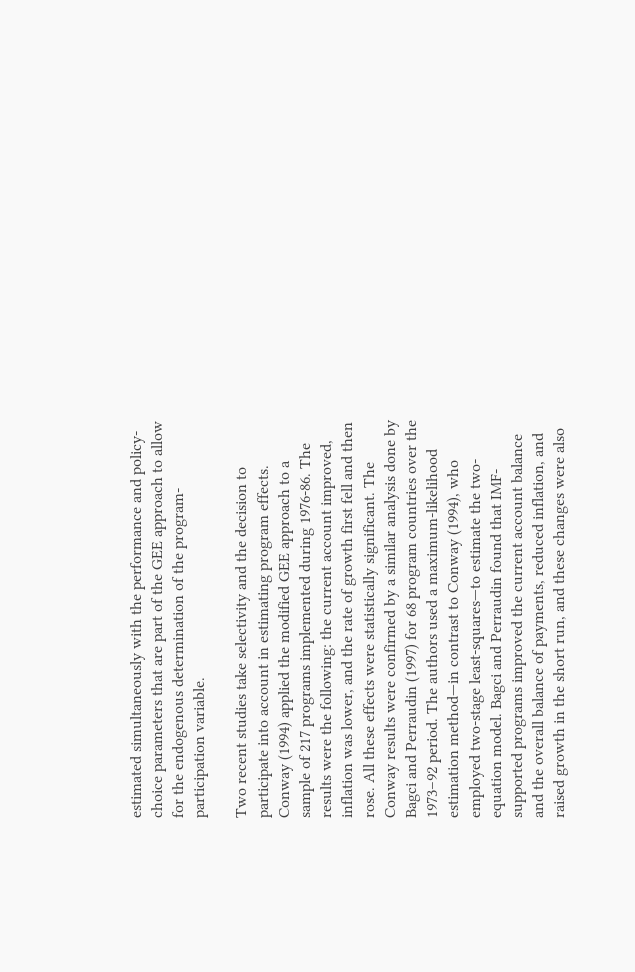estimated simultaneously with the performance and policy-choice parameters that are part of the GEE approach to allow for the endogenous determination of the program-participation variable.

Two recent studies take selectivity and the decision to participate into account in estimating program effects. Conway (1994) applied the modified GEE approach to a sample of 217 programs implemented during 1976-86. The results were the following: the current account improved, inflation was lower, and the rate of growth first fell and then rose. All these effects were statistically significant. The Conway results were confirmed by a similar analysis done by Bagci and Perraudin (1997) for 68 program countries over the 1973–92 period. The authors used a maximum-likelihood estimation method—in contrast to Conway (1994), who employed two-stage least-squares—to estimate the two-equation model. Bagci and Perraudin found that IMF-supported programs improved the current account balance and the overall balance of payments, reduced inflation, and raised growth in the short run, and these changes were also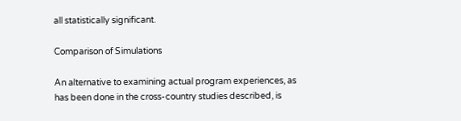all statistically significant.

Comparison of Simulations

An alternative to examining actual program experiences, as has been done in the cross-country studies described, is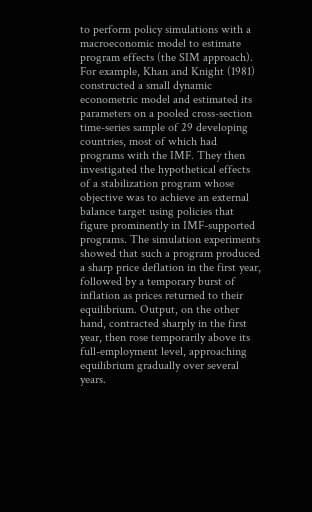to perform policy simulations with a macroeconomic model to estimate program effects (the SIM approach). For example, Khan and Knight (1981) constructed a small dynamic econometric model and estimated its parameters on a pooled cross-section time-series sample of 29 developing countries, most of which had programs with the IMF. They then investigated the hypothetical effects of a stabilization program whose objective was to achieve an external balance target using policies that figure prominently in IMF-supported programs. The simulation experiments showed that such a program produced a sharp price deflation in the first year, followed by a temporary burst of inflation as prices returned to their equilibrium. Output, on the other hand, contracted sharply in the first year, then rose temporarily above its full-employment level, approaching equilibrium gradually over several years.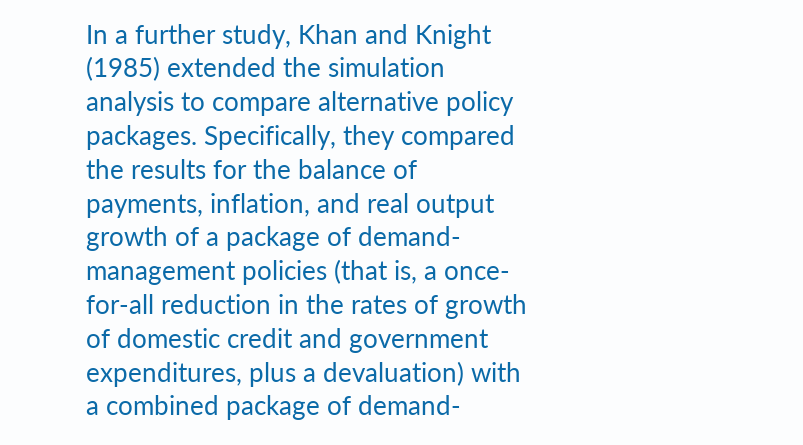In a further study, Khan and Knight (1985) extended the simulation analysis to compare alternative policy packages. Specifically, they compared the results for the balance of payments, inflation, and real output growth of a package of demand-management policies (that is, a once-for-all reduction in the rates of growth of domestic credit and government expenditures, plus a devaluation) with a combined package of demand-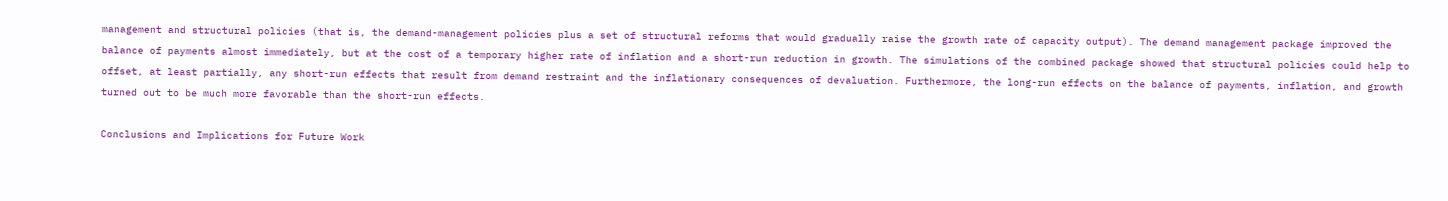management and structural policies (that is, the demand-management policies plus a set of structural reforms that would gradually raise the growth rate of capacity output). The demand management package improved the balance of payments almost immediately, but at the cost of a temporary higher rate of inflation and a short-run reduction in growth. The simulations of the combined package showed that structural policies could help to offset, at least partially, any short-run effects that result from demand restraint and the inflationary consequences of devaluation. Furthermore, the long-run effects on the balance of payments, inflation, and growth turned out to be much more favorable than the short-run effects.

Conclusions and Implications for Future Work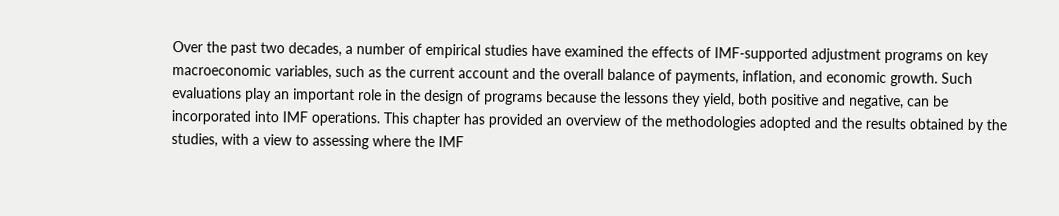Over the past two decades, a number of empirical studies have examined the effects of IMF-supported adjustment programs on key macroeconomic variables, such as the current account and the overall balance of payments, inflation, and economic growth. Such evaluations play an important role in the design of programs because the lessons they yield, both positive and negative, can be incorporated into IMF operations. This chapter has provided an overview of the methodologies adopted and the results obtained by the studies, with a view to assessing where the IMF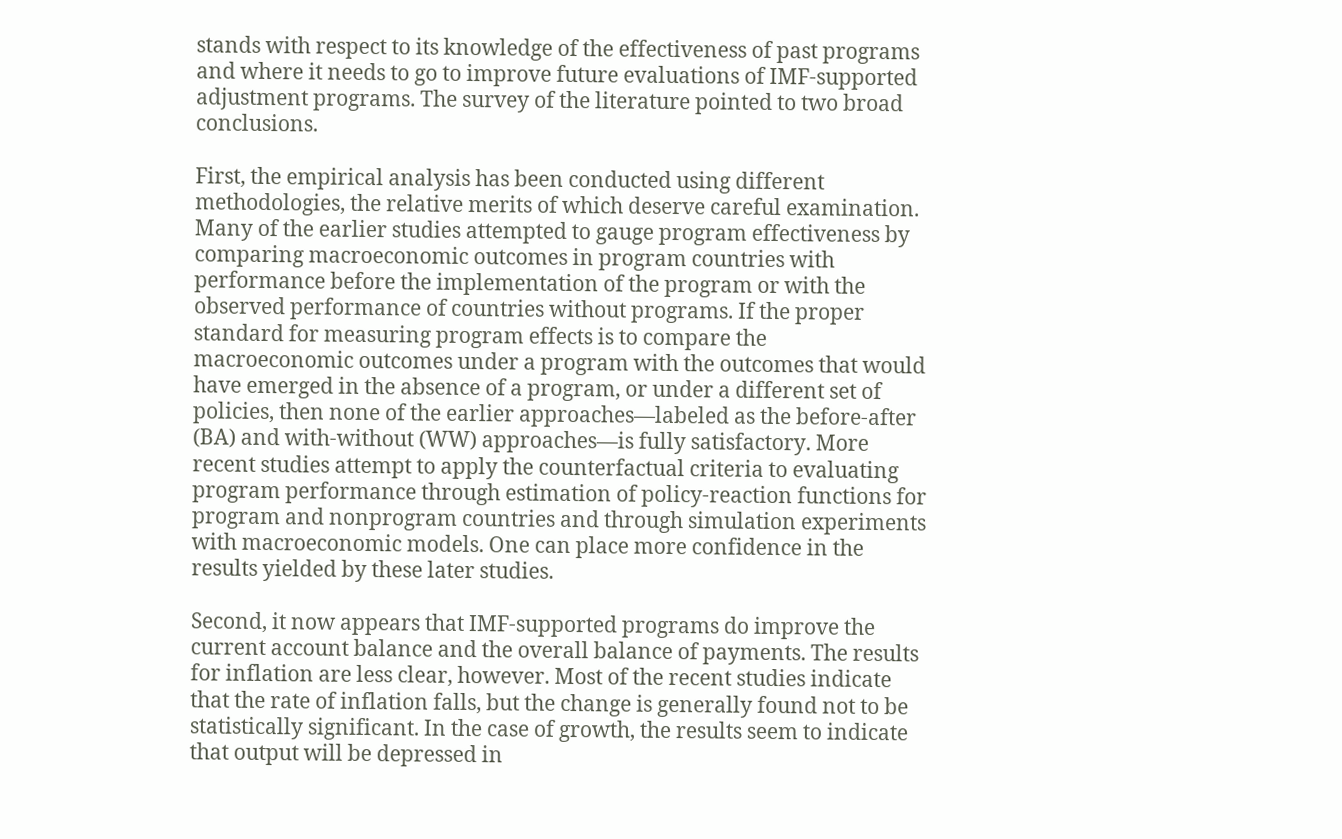stands with respect to its knowledge of the effectiveness of past programs and where it needs to go to improve future evaluations of IMF-supported adjustment programs. The survey of the literature pointed to two broad conclusions.

First, the empirical analysis has been conducted using different methodologies, the relative merits of which deserve careful examination. Many of the earlier studies attempted to gauge program effectiveness by comparing macroeconomic outcomes in program countries with performance before the implementation of the program or with the observed performance of countries without programs. If the proper standard for measuring program effects is to compare the macroeconomic outcomes under a program with the outcomes that would have emerged in the absence of a program, or under a different set of policies, then none of the earlier approaches—labeled as the before-after (BA) and with-without (WW) approaches—is fully satisfactory. More recent studies attempt to apply the counterfactual criteria to evaluating program performance through estimation of policy-reaction functions for program and nonprogram countries and through simulation experiments with macroeconomic models. One can place more confidence in the results yielded by these later studies.

Second, it now appears that IMF-supported programs do improve the current account balance and the overall balance of payments. The results for inflation are less clear, however. Most of the recent studies indicate that the rate of inflation falls, but the change is generally found not to be statistically significant. In the case of growth, the results seem to indicate that output will be depressed in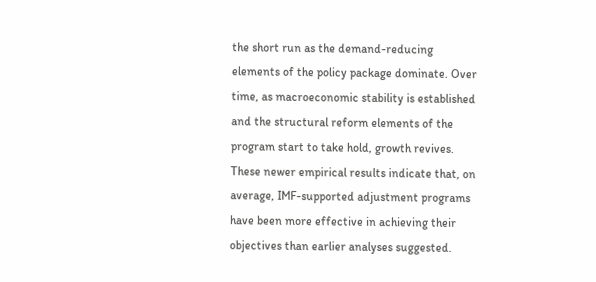the short run as the demand-reducing elements of the policy package dominate. Over time, as macroeconomic stability is established and the structural reform elements of the program start to take hold, growth revives. These newer empirical results indicate that, on average, IMF-supported adjustment programs have been more effective in achieving their objectives than earlier analyses suggested.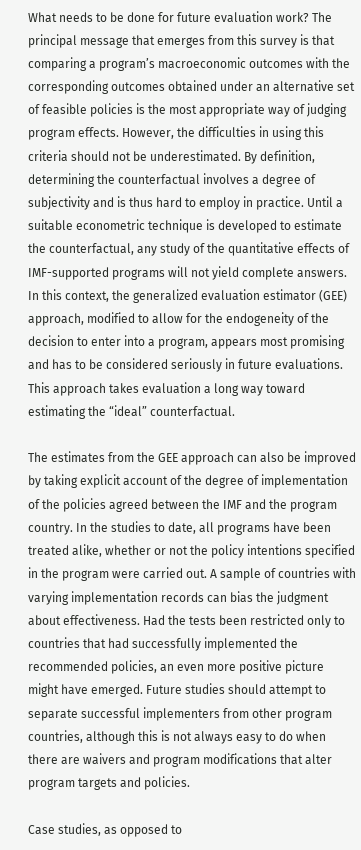What needs to be done for future evaluation work? The principal message that emerges from this survey is that comparing a program’s macroeconomic outcomes with the corresponding outcomes obtained under an alternative set of feasible policies is the most appropriate way of judging program effects. However, the difficulties in using this criteria should not be underestimated. By definition, determining the counterfactual involves a degree of subjectivity and is thus hard to employ in practice. Until a suitable econometric technique is developed to estimate the counterfactual, any study of the quantitative effects of IMF-supported programs will not yield complete answers. In this context, the generalized evaluation estimator (GEE) approach, modified to allow for the endogeneity of the decision to enter into a program, appears most promising and has to be considered seriously in future evaluations. This approach takes evaluation a long way toward estimating the “ideal” counterfactual.

The estimates from the GEE approach can also be improved by taking explicit account of the degree of implementation of the policies agreed between the IMF and the program country. In the studies to date, all programs have been treated alike, whether or not the policy intentions specified in the program were carried out. A sample of countries with varying implementation records can bias the judgment about effectiveness. Had the tests been restricted only to countries that had successfully implemented the recommended policies, an even more positive picture might have emerged. Future studies should attempt to separate successful implementers from other program countries, although this is not always easy to do when there are waivers and program modifications that alter program targets and policies.

Case studies, as opposed to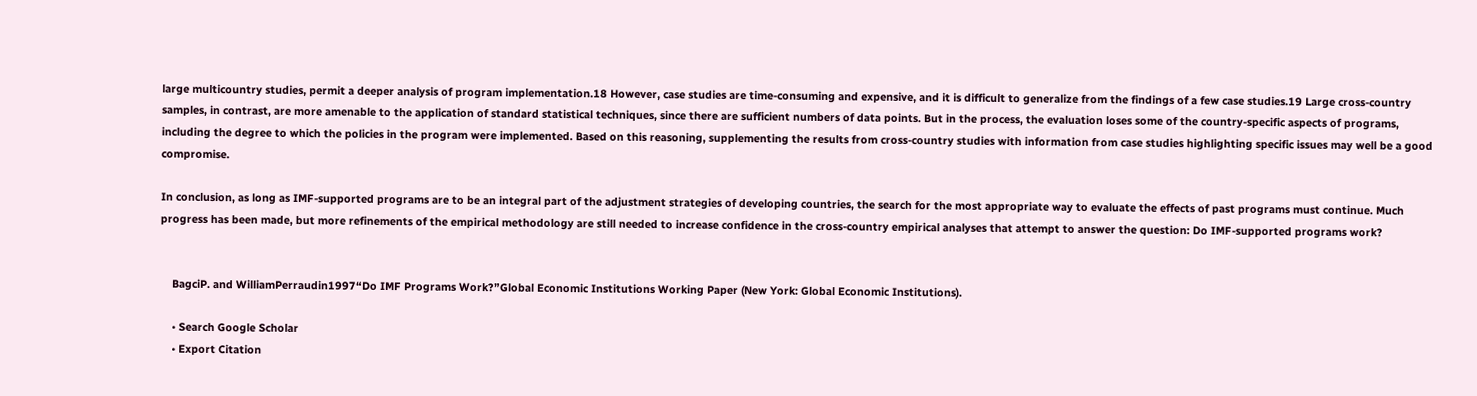large multicountry studies, permit a deeper analysis of program implementation.18 However, case studies are time-consuming and expensive, and it is difficult to generalize from the findings of a few case studies.19 Large cross-country samples, in contrast, are more amenable to the application of standard statistical techniques, since there are sufficient numbers of data points. But in the process, the evaluation loses some of the country-specific aspects of programs, including the degree to which the policies in the program were implemented. Based on this reasoning, supplementing the results from cross-country studies with information from case studies highlighting specific issues may well be a good compromise.

In conclusion, as long as IMF-supported programs are to be an integral part of the adjustment strategies of developing countries, the search for the most appropriate way to evaluate the effects of past programs must continue. Much progress has been made, but more refinements of the empirical methodology are still needed to increase confidence in the cross-country empirical analyses that attempt to answer the question: Do IMF-supported programs work?


    BagciP. and WilliamPerraudin1997“Do IMF Programs Work?”Global Economic Institutions Working Paper (New York: Global Economic Institutions).

    • Search Google Scholar
    • Export Citation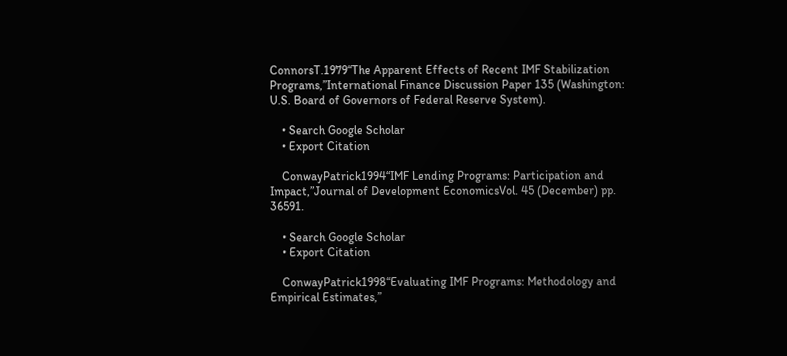ConnorsT.1979“The Apparent Effects of Recent IMF Stabilization Programs,”International Finance Discussion Paper 135 (Washington: U.S. Board of Governors of Federal Reserve System).

    • Search Google Scholar
    • Export Citation

    ConwayPatrick1994“IMF Lending Programs: Participation and Impact,”Journal of Development EconomicsVol. 45 (December) pp. 36591.

    • Search Google Scholar
    • Export Citation

    ConwayPatrick1998“Evaluating IMF Programs: Methodology and Empirical Estimates,”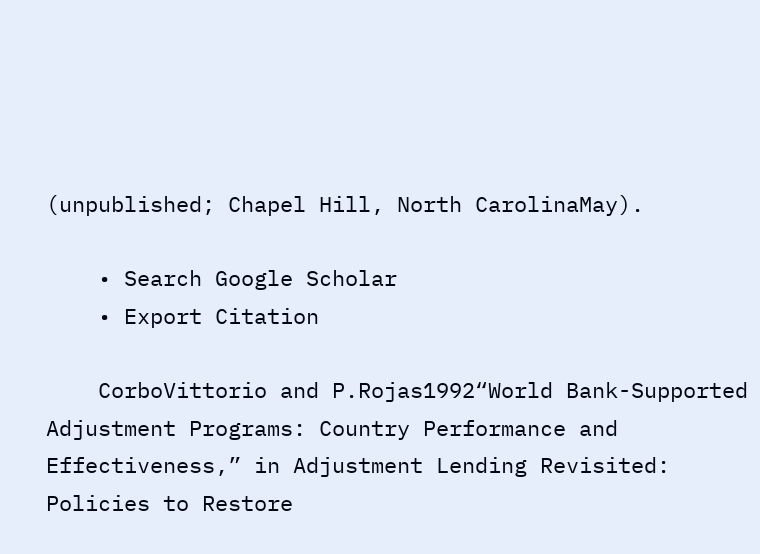(unpublished; Chapel Hill, North CarolinaMay).

    • Search Google Scholar
    • Export Citation

    CorboVittorio and P.Rojas1992“World Bank-Supported Adjustment Programs: Country Performance and Effectiveness,” in Adjustment Lending Revisited: Policies to Restore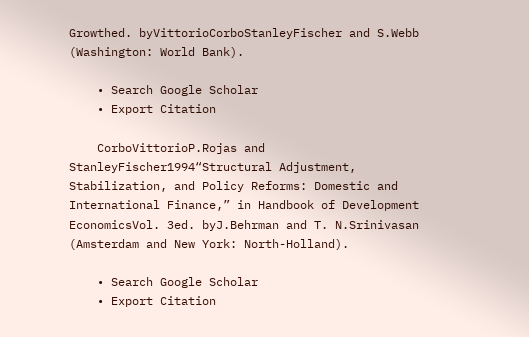Growthed. byVittorioCorboStanleyFischer and S.Webb (Washington: World Bank).

    • Search Google Scholar
    • Export Citation

    CorboVittorioP.Rojas and StanleyFischer1994“Structural Adjustment, Stabilization, and Policy Reforms: Domestic and International Finance,” in Handbook of Development EconomicsVol. 3ed. byJ.Behrman and T. N.Srinivasan (Amsterdam and New York: North-Holland).

    • Search Google Scholar
    • Export Citation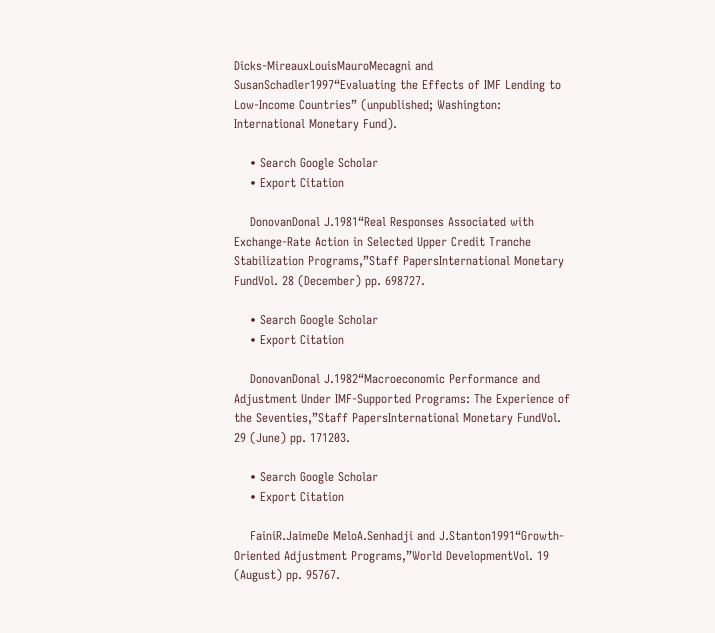Dicks-MireauxLouisMauroMecagni and SusanSchadler1997“Evaluating the Effects of IMF Lending to Low-Income Countries” (unpublished; Washington: International Monetary Fund).

    • Search Google Scholar
    • Export Citation

    DonovanDonal J.1981“Real Responses Associated with Exchange-Rate Action in Selected Upper Credit Tranche Stabilization Programs,”Staff PapersInternational Monetary FundVol. 28 (December) pp. 698727.

    • Search Google Scholar
    • Export Citation

    DonovanDonal J.1982“Macroeconomic Performance and Adjustment Under IMF-Supported Programs: The Experience of the Seventies,”Staff PapersInternational Monetary FundVol. 29 (June) pp. 171203.

    • Search Google Scholar
    • Export Citation

    FainiR.JaimeDe MeloA.Senhadji and J.Stanton1991“Growth-Oriented Adjustment Programs,”World DevelopmentVol. 19 (August) pp. 95767.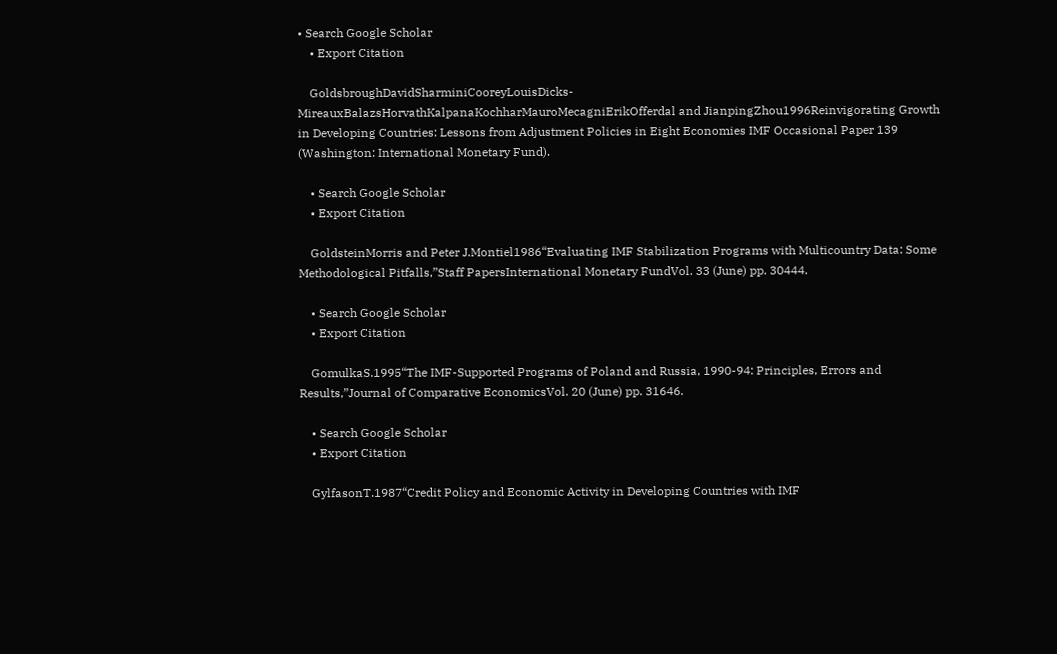• Search Google Scholar
    • Export Citation

    GoldsbroughDavidSharminiCooreyLouisDicks-MireauxBalazsHorvathKalpanaKochharMauroMecagniErikOfferdal and JianpingZhou1996Reinvigorating Growth in Developing Countries: Lessons from Adjustment Policies in Eight Economies IMF Occasional Paper 139 (Washington: International Monetary Fund).

    • Search Google Scholar
    • Export Citation

    GoldsteinMorris and Peter J.Montiel1986“Evaluating IMF Stabilization Programs with Multicountry Data: Some Methodological Pitfalls,”Staff PapersInternational Monetary FundVol. 33 (June) pp. 30444.

    • Search Google Scholar
    • Export Citation

    GomulkaS.1995“The IMF-Supported Programs of Poland and Russia, 1990-94: Principles, Errors and Results,”Journal of Comparative EconomicsVol. 20 (June) pp. 31646.

    • Search Google Scholar
    • Export Citation

    GylfasonT.1987“Credit Policy and Economic Activity in Developing Countries with IMF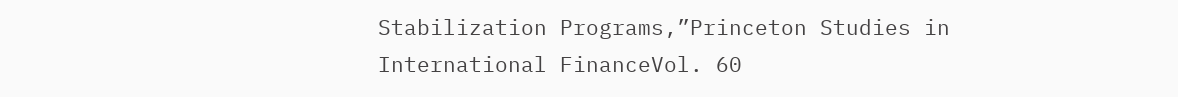Stabilization Programs,”Princeton Studies in International FinanceVol. 60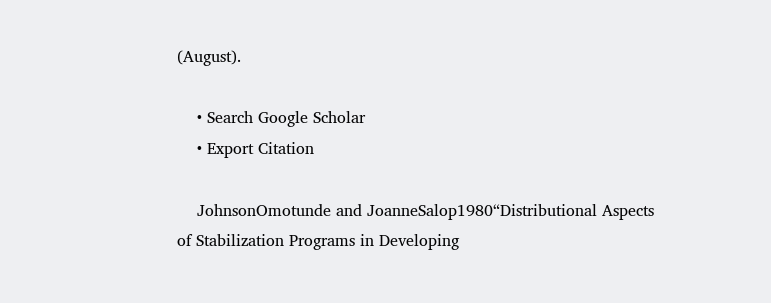(August).

    • Search Google Scholar
    • Export Citation

    JohnsonOmotunde and JoanneSalop1980“Distributional Aspects of Stabilization Programs in Developing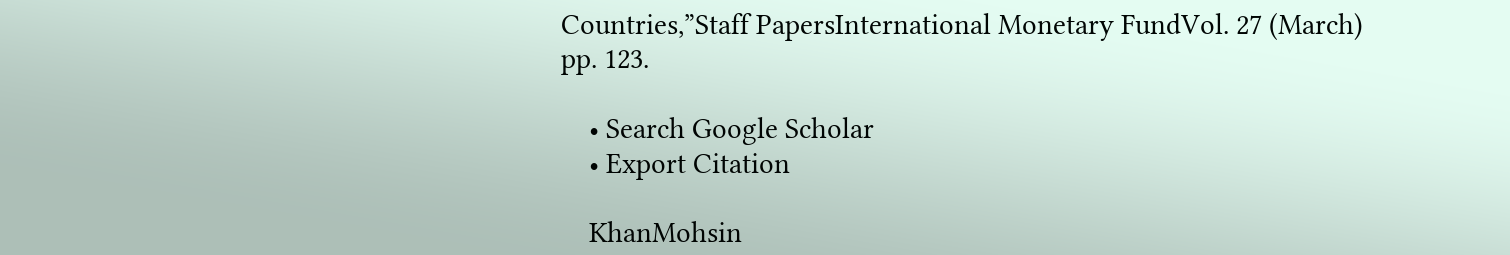Countries,”Staff PapersInternational Monetary FundVol. 27 (March) pp. 123.

    • Search Google Scholar
    • Export Citation

    KhanMohsin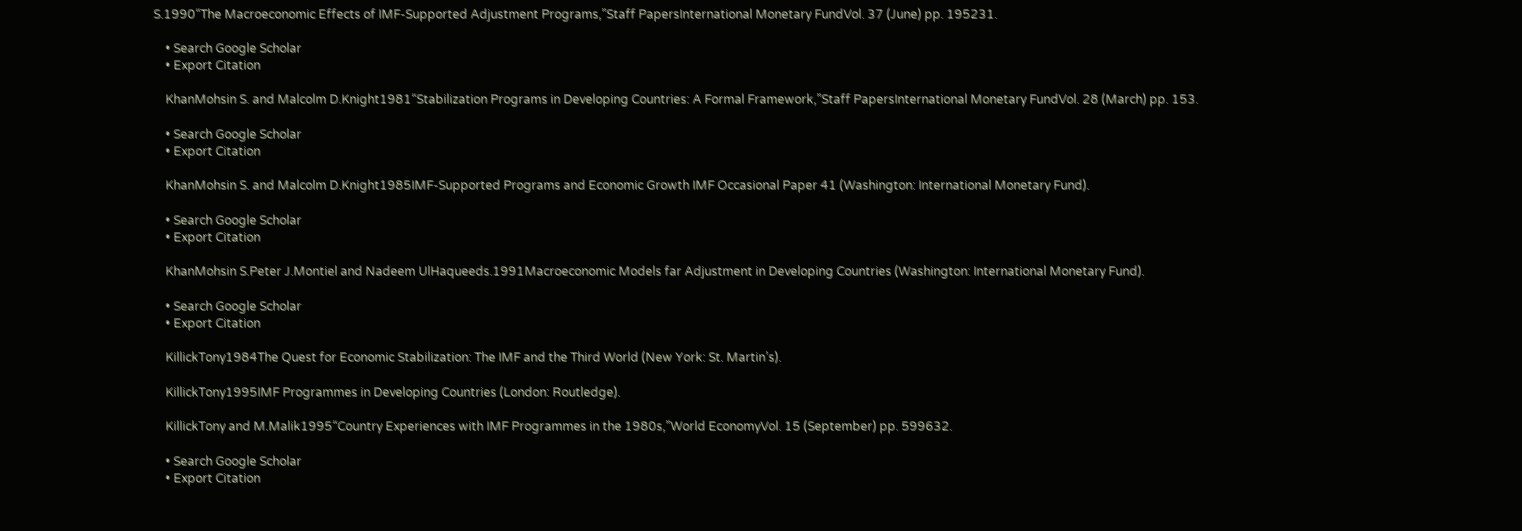S.1990“The Macroeconomic Effects of IMF-Supported Adjustment Programs,”Staff PapersInternational Monetary FundVol. 37 (June) pp. 195231.

    • Search Google Scholar
    • Export Citation

    KhanMohsin S. and Malcolm D.Knight1981“Stabilization Programs in Developing Countries: A Formal Framework,”Staff PapersInternational Monetary FundVol. 28 (March) pp. 153.

    • Search Google Scholar
    • Export Citation

    KhanMohsin S. and Malcolm D.Knight1985IMF-Supported Programs and Economic Growth IMF Occasional Paper 41 (Washington: International Monetary Fund).

    • Search Google Scholar
    • Export Citation

    KhanMohsin S.Peter J.Montiel and Nadeem UlHaqueeds.1991Macroeconomic Models far Adjustment in Developing Countries (Washington: International Monetary Fund).

    • Search Google Scholar
    • Export Citation

    KillickTony1984The Quest for Economic Stabilization: The IMF and the Third World (New York: St. Martin’s).

    KillickTony1995IMF Programmes in Developing Countries (London: Routledge).

    KillickTony and M.Malik1995“Country Experiences with IMF Programmes in the 1980s,”World EconomyVol. 15 (September) pp. 599632.

    • Search Google Scholar
    • Export Citation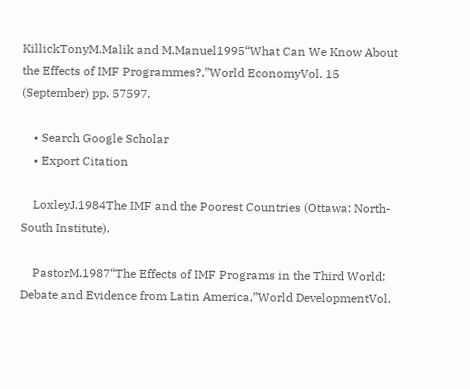KillickTonyM.Malik and M.Manuel1995“What Can We Know About the Effects of IMF Programmes?,”World EconomyVol. 15 (September) pp. 57597.

    • Search Google Scholar
    • Export Citation

    LoxleyJ.1984The IMF and the Poorest Countries (Ottawa: North-South Institute).

    PastorM.1987“The Effects of IMF Programs in the Third World: Debate and Evidence from Latin America,”World DevelopmentVol.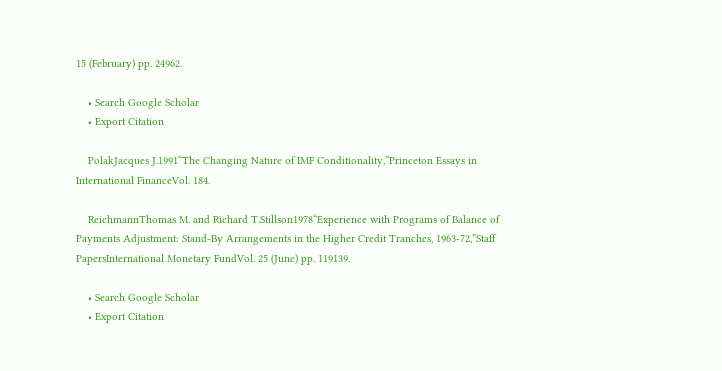15 (February) pp. 24962.

    • Search Google Scholar
    • Export Citation

    PolakJacques J.1991“The Changing Nature of IMF Conditionality,”Princeton Essays in International FinanceVol. 184.

    ReichmannThomas M. and Richard T.Stillson1978“Experience with Programs of Balance of Payments Adjustment: Stand-By Arrangements in the Higher Credit Tranches, 1963-72,”Staff PapersInternational Monetary FundVol. 25 (June) pp. 119139.

    • Search Google Scholar
    • Export Citation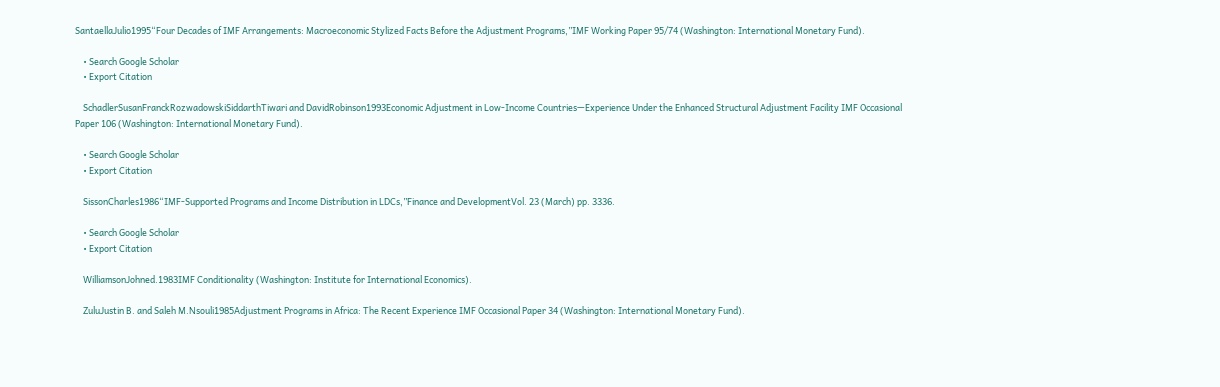SantaellaJulio1995“Four Decades of IMF Arrangements: Macroeconomic Stylized Facts Before the Adjustment Programs,”IMF Working Paper 95/74 (Washington: International Monetary Fund).

    • Search Google Scholar
    • Export Citation

    SchadlerSusanFranckRozwadowskiSiddarthTiwari and DavidRobinson1993Economic Adjustment in Low-Income Countries—Experience Under the Enhanced Structural Adjustment Facility IMF Occasional Paper 106 (Washington: International Monetary Fund).

    • Search Google Scholar
    • Export Citation

    SissonCharles1986“IMF-Supported Programs and Income Distribution in LDCs,”Finance and DevelopmentVol. 23 (March) pp. 3336.

    • Search Google Scholar
    • Export Citation

    WilliamsonJohned.1983IMF Conditionality (Washington: Institute for International Economics).

    ZuluJustin B. and Saleh M.Nsouli1985Adjustment Programs in Africa: The Recent Experience IMF Occasional Paper 34 (Washington: International Monetary Fund).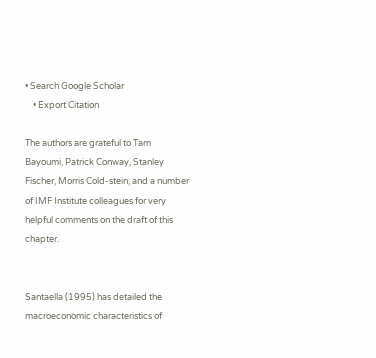• Search Google Scholar
    • Export Citation

The authors are grateful to Tam Bayoumi, Patrick Conway, Stanley Fischer, Morris Cold-stein, and a number of IMF Institute colleagues for very helpful comments on the draft of this chapter.


Santaella (1995) has detailed the macroeconomic characteristics of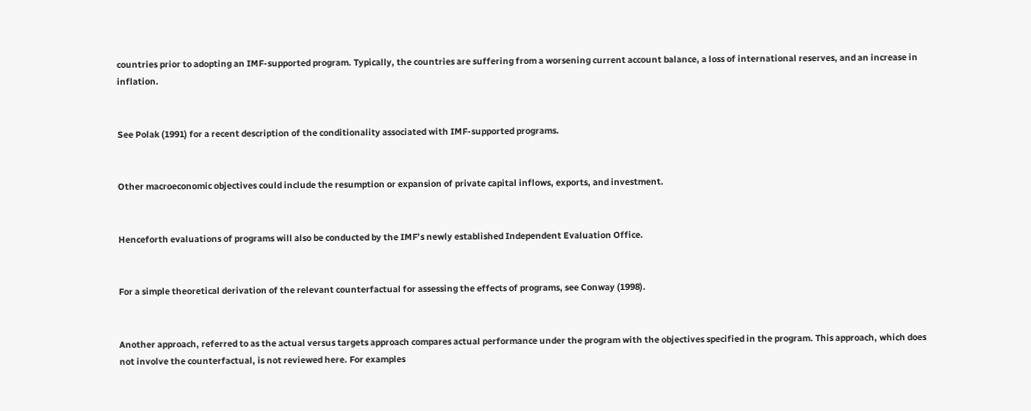countries prior to adopting an IMF-supported program. Typically, the countries are suffering from a worsening current account balance, a loss of international reserves, and an increase in inflation.


See Polak (1991) for a recent description of the conditionality associated with IMF-supported programs.


Other macroeconomic objectives could include the resumption or expansion of private capital inflows, exports, and investment.


Henceforth evaluations of programs will also be conducted by the IMF’s newly established Independent Evaluation Office.


For a simple theoretical derivation of the relevant counterfactual for assessing the effects of programs, see Conway (1998).


Another approach, referred to as the actual versus targets approach compares actual performance under the program with the objectives specified in the program. This approach, which does not involve the counterfactual, is not reviewed here. For examples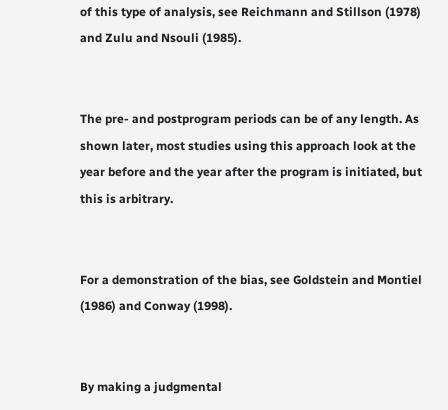of this type of analysis, see Reichmann and Stillson (1978) and Zulu and Nsouli (1985).


The pre- and postprogram periods can be of any length. As shown later, most studies using this approach look at the year before and the year after the program is initiated, but this is arbitrary.


For a demonstration of the bias, see Goldstein and Montiel (1986) and Conway (1998).


By making a judgmental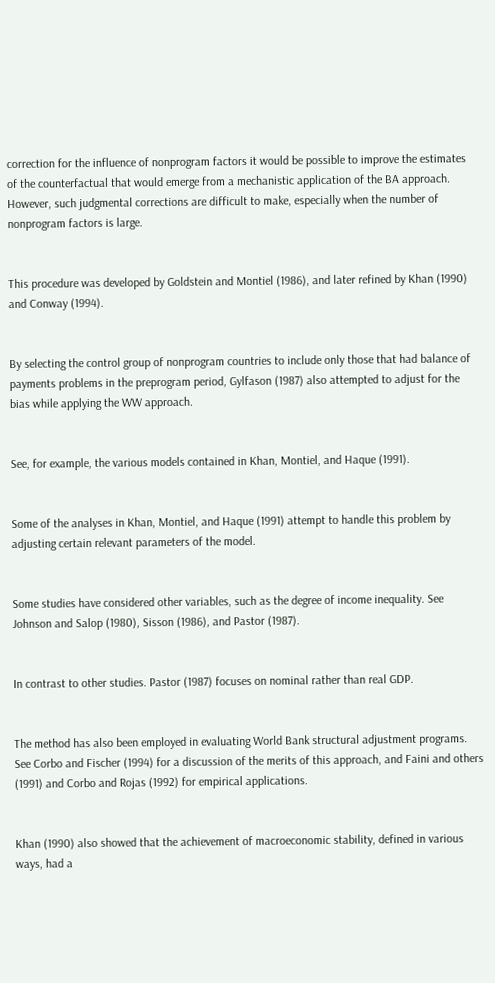correction for the influence of nonprogram factors it would be possible to improve the estimates of the counterfactual that would emerge from a mechanistic application of the BA approach. However, such judgmental corrections are difficult to make, especially when the number of nonprogram factors is large.


This procedure was developed by Goldstein and Montiel (1986), and later refined by Khan (1990) and Conway (1994).


By selecting the control group of nonprogram countries to include only those that had balance of payments problems in the preprogram period, Gylfason (1987) also attempted to adjust for the bias while applying the WW approach.


See, for example, the various models contained in Khan, Montiel, and Haque (1991).


Some of the analyses in Khan, Montiel, and Haque (1991) attempt to handle this problem by adjusting certain relevant parameters of the model.


Some studies have considered other variables, such as the degree of income inequality. See Johnson and Salop (1980), Sisson (1986), and Pastor (1987).


In contrast to other studies. Pastor (1987) focuses on nominal rather than real GDP.


The method has also been employed in evaluating World Bank structural adjustment programs. See Corbo and Fischer (1994) for a discussion of the merits of this approach, and Faini and others (1991) and Corbo and Rojas (1992) for empirical applications.


Khan (1990) also showed that the achievement of macroeconomic stability, defined in various ways, had a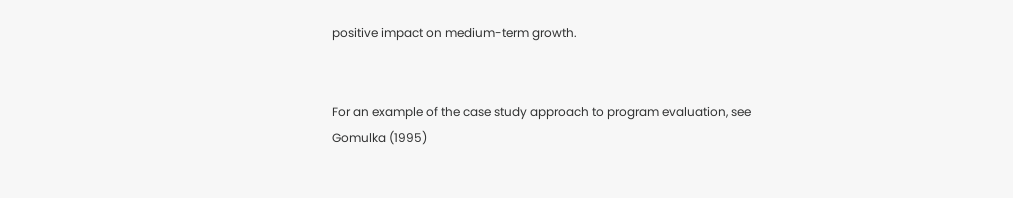positive impact on medium-term growth.


For an example of the case study approach to program evaluation, see Gomulka (1995)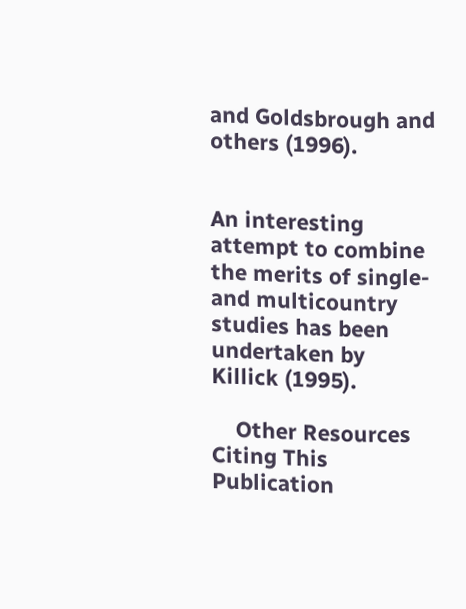and Goldsbrough and others (1996).


An interesting attempt to combine the merits of single- and multicountry studies has been undertaken by Killick (1995).

    Other Resources Citing This Publication